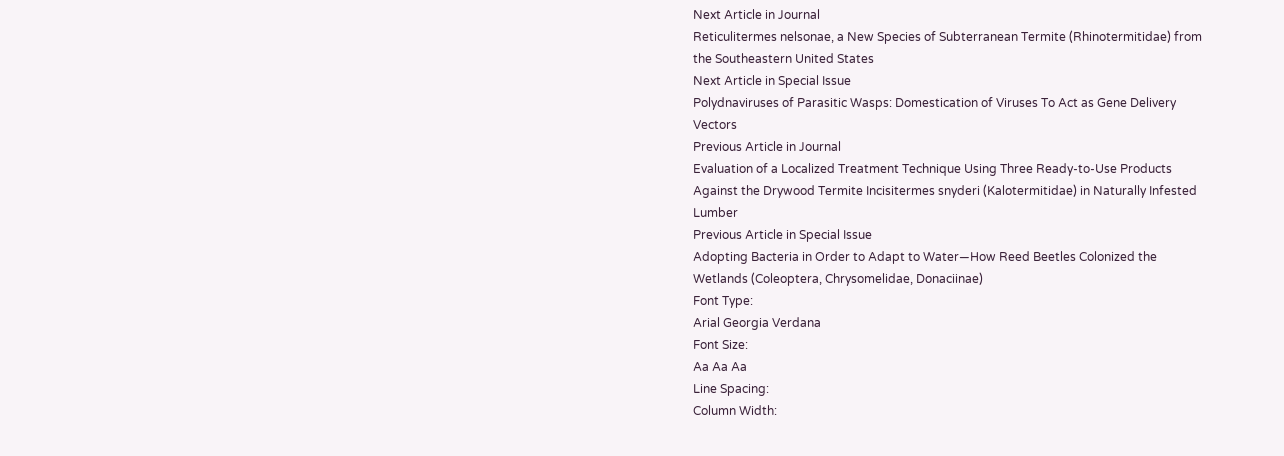Next Article in Journal
Reticulitermes nelsonae, a New Species of Subterranean Termite (Rhinotermitidae) from the Southeastern United States
Next Article in Special Issue
Polydnaviruses of Parasitic Wasps: Domestication of Viruses To Act as Gene Delivery Vectors
Previous Article in Journal
Evaluation of a Localized Treatment Technique Using Three Ready-to-Use Products Against the Drywood Termite Incisitermes snyderi (Kalotermitidae) in Naturally Infested Lumber
Previous Article in Special Issue
Adopting Bacteria in Order to Adapt to Water—How Reed Beetles Colonized the Wetlands (Coleoptera, Chrysomelidae, Donaciinae)
Font Type:
Arial Georgia Verdana
Font Size:
Aa Aa Aa
Line Spacing:
Column Width: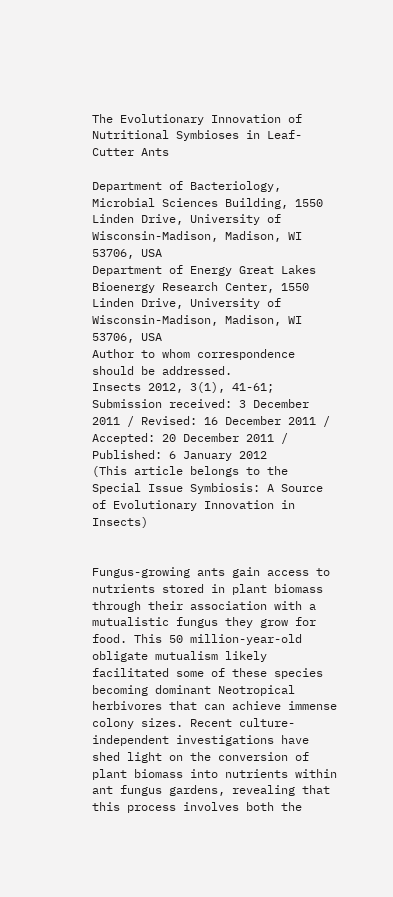The Evolutionary Innovation of Nutritional Symbioses in Leaf-Cutter Ants

Department of Bacteriology, Microbial Sciences Building, 1550 Linden Drive, University of Wisconsin-Madison, Madison, WI 53706, USA
Department of Energy Great Lakes Bioenergy Research Center, 1550 Linden Drive, University of Wisconsin-Madison, Madison, WI 53706, USA
Author to whom correspondence should be addressed.
Insects 2012, 3(1), 41-61;
Submission received: 3 December 2011 / Revised: 16 December 2011 / Accepted: 20 December 2011 / Published: 6 January 2012
(This article belongs to the Special Issue Symbiosis: A Source of Evolutionary Innovation in Insects)


Fungus-growing ants gain access to nutrients stored in plant biomass through their association with a mutualistic fungus they grow for food. This 50 million-year-old obligate mutualism likely facilitated some of these species becoming dominant Neotropical herbivores that can achieve immense colony sizes. Recent culture-independent investigations have shed light on the conversion of plant biomass into nutrients within ant fungus gardens, revealing that this process involves both the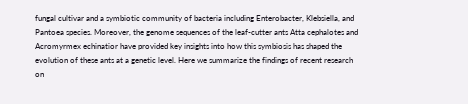fungal cultivar and a symbiotic community of bacteria including Enterobacter, Klebsiella, and Pantoea species. Moreover, the genome sequences of the leaf-cutter ants Atta cephalotes and Acromyrmex echinatior have provided key insights into how this symbiosis has shaped the evolution of these ants at a genetic level. Here we summarize the findings of recent research on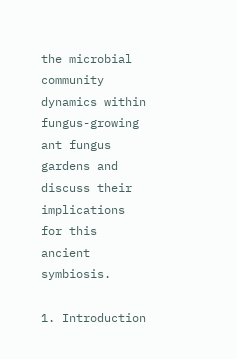the microbial community dynamics within fungus-growing ant fungus gardens and discuss their implications for this ancient symbiosis.

1. Introduction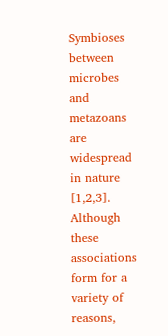Symbioses between microbes and metazoans are widespread in nature [1,2,3]. Although these associations form for a variety of reasons,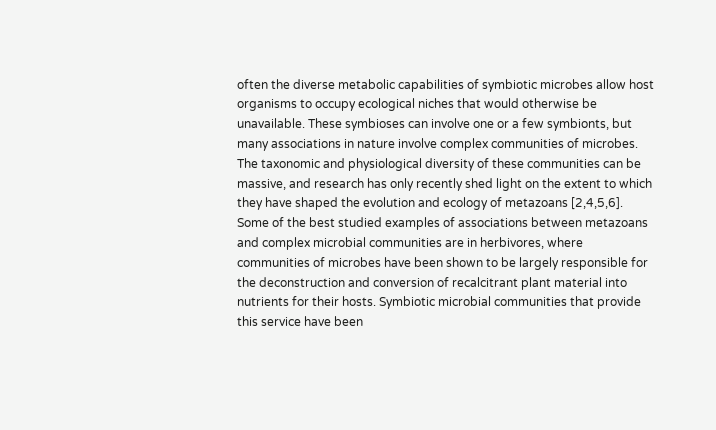often the diverse metabolic capabilities of symbiotic microbes allow host organisms to occupy ecological niches that would otherwise be unavailable. These symbioses can involve one or a few symbionts, but many associations in nature involve complex communities of microbes. The taxonomic and physiological diversity of these communities can be massive, and research has only recently shed light on the extent to which they have shaped the evolution and ecology of metazoans [2,4,5,6]. Some of the best studied examples of associations between metazoans and complex microbial communities are in herbivores, where communities of microbes have been shown to be largely responsible for the deconstruction and conversion of recalcitrant plant material into nutrients for their hosts. Symbiotic microbial communities that provide this service have been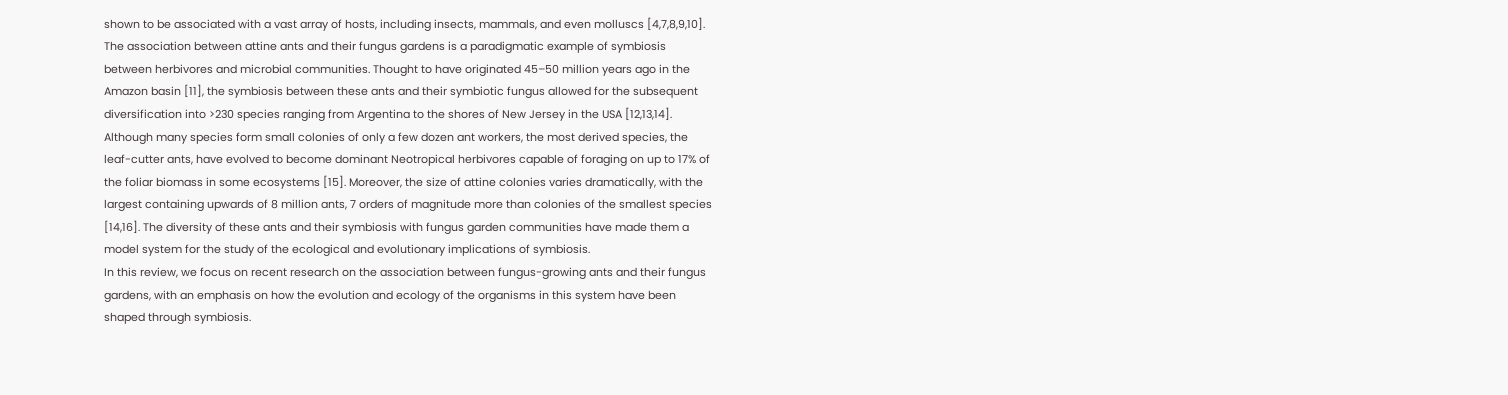shown to be associated with a vast array of hosts, including insects, mammals, and even molluscs [4,7,8,9,10].
The association between attine ants and their fungus gardens is a paradigmatic example of symbiosis between herbivores and microbial communities. Thought to have originated 45–50 million years ago in the Amazon basin [11], the symbiosis between these ants and their symbiotic fungus allowed for the subsequent diversification into >230 species ranging from Argentina to the shores of New Jersey in the USA [12,13,14]. Although many species form small colonies of only a few dozen ant workers, the most derived species, the leaf-cutter ants, have evolved to become dominant Neotropical herbivores capable of foraging on up to 17% of the foliar biomass in some ecosystems [15]. Moreover, the size of attine colonies varies dramatically, with the largest containing upwards of 8 million ants, 7 orders of magnitude more than colonies of the smallest species [14,16]. The diversity of these ants and their symbiosis with fungus garden communities have made them a model system for the study of the ecological and evolutionary implications of symbiosis.
In this review, we focus on recent research on the association between fungus-growing ants and their fungus gardens, with an emphasis on how the evolution and ecology of the organisms in this system have been shaped through symbiosis.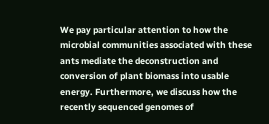We pay particular attention to how the microbial communities associated with these ants mediate the deconstruction and conversion of plant biomass into usable energy. Furthermore, we discuss how the recently sequenced genomes of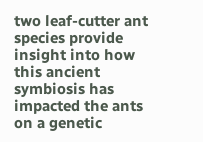two leaf-cutter ant species provide insight into how this ancient symbiosis has impacted the ants on a genetic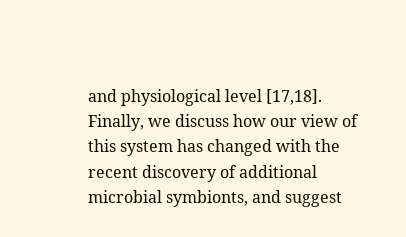and physiological level [17,18]. Finally, we discuss how our view of this system has changed with the recent discovery of additional microbial symbionts, and suggest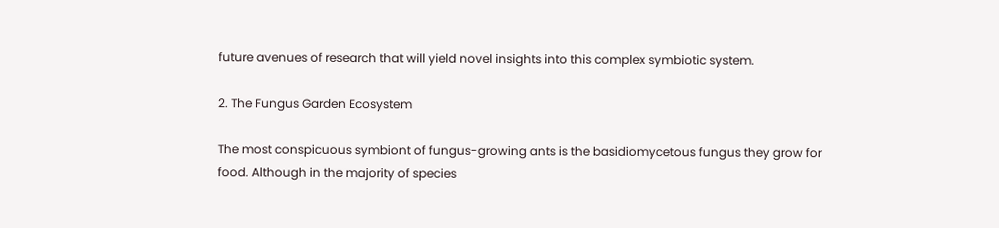future avenues of research that will yield novel insights into this complex symbiotic system.

2. The Fungus Garden Ecosystem

The most conspicuous symbiont of fungus-growing ants is the basidiomycetous fungus they grow for food. Although in the majority of species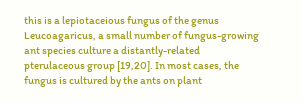this is a lepiotaceious fungus of the genus Leucoagaricus, a small number of fungus-growing ant species culture a distantly-related pterulaceous group [19,20]. In most cases, the fungus is cultured by the ants on plant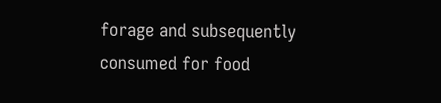forage and subsequently consumed for food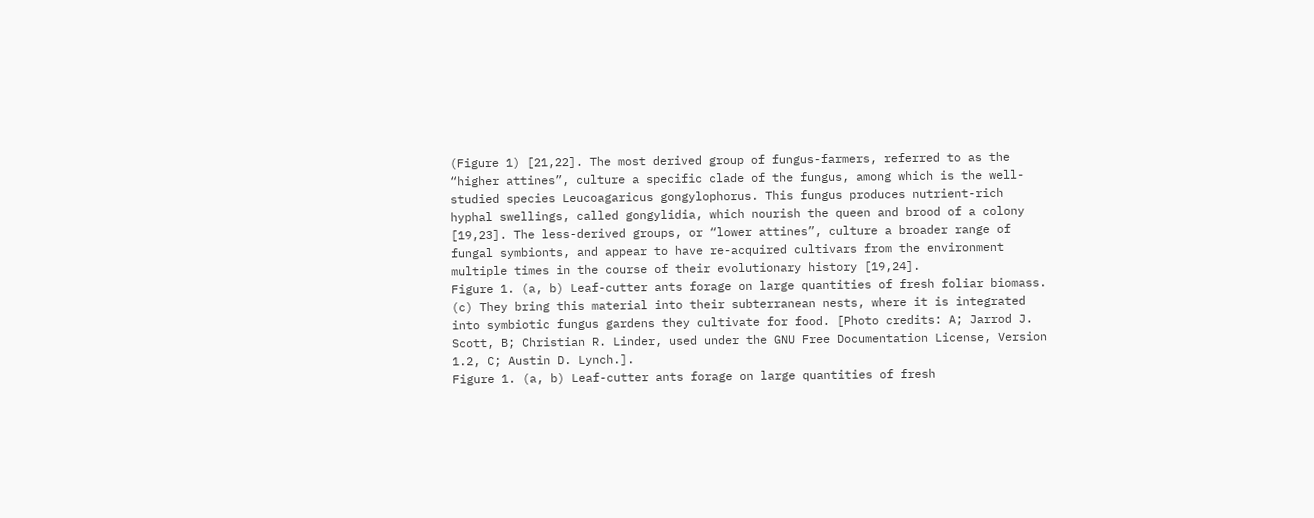(Figure 1) [21,22]. The most derived group of fungus-farmers, referred to as the “higher attines”, culture a specific clade of the fungus, among which is the well-studied species Leucoagaricus gongylophorus. This fungus produces nutrient-rich hyphal swellings, called gongylidia, which nourish the queen and brood of a colony [19,23]. The less-derived groups, or “lower attines”, culture a broader range of fungal symbionts, and appear to have re-acquired cultivars from the environment multiple times in the course of their evolutionary history [19,24].
Figure 1. (a, b) Leaf-cutter ants forage on large quantities of fresh foliar biomass. (c) They bring this material into their subterranean nests, where it is integrated into symbiotic fungus gardens they cultivate for food. [Photo credits: A; Jarrod J. Scott, B; Christian R. Linder, used under the GNU Free Documentation License, Version 1.2, C; Austin D. Lynch.].
Figure 1. (a, b) Leaf-cutter ants forage on large quantities of fresh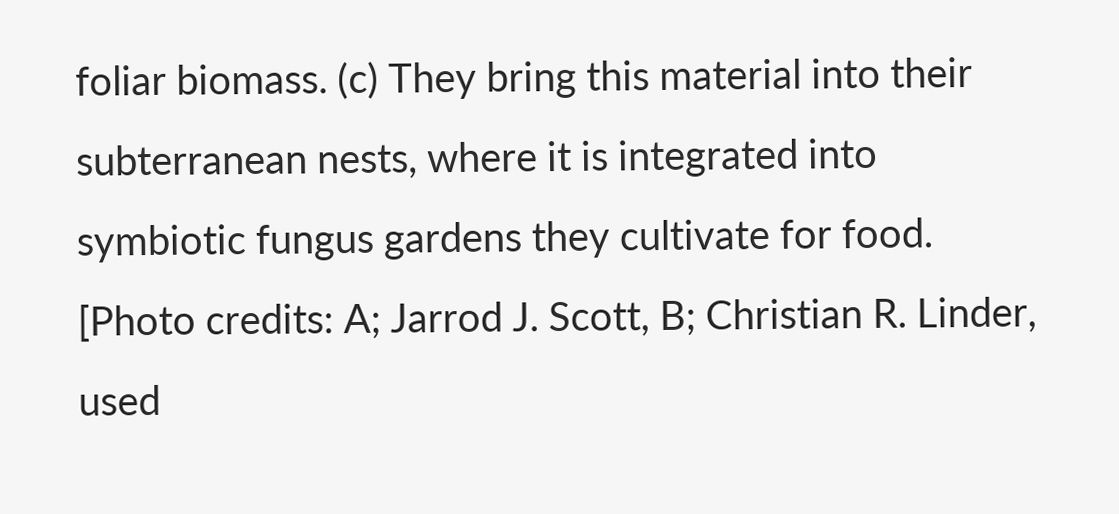foliar biomass. (c) They bring this material into their subterranean nests, where it is integrated into symbiotic fungus gardens they cultivate for food. [Photo credits: A; Jarrod J. Scott, B; Christian R. Linder, used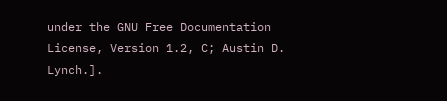under the GNU Free Documentation License, Version 1.2, C; Austin D. Lynch.].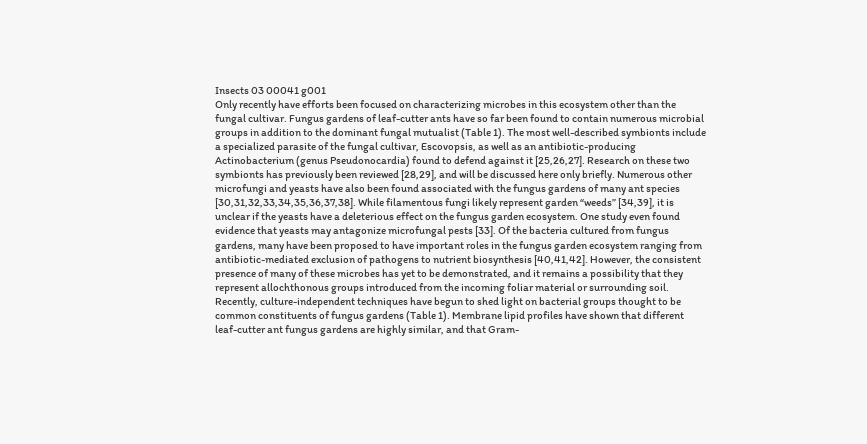Insects 03 00041 g001
Only recently have efforts been focused on characterizing microbes in this ecosystem other than the fungal cultivar. Fungus gardens of leaf-cutter ants have so far been found to contain numerous microbial groups in addition to the dominant fungal mutualist (Table 1). The most well-described symbionts include a specialized parasite of the fungal cultivar, Escovopsis, as well as an antibiotic-producing Actinobacterium (genus Pseudonocardia) found to defend against it [25,26,27]. Research on these two symbionts has previously been reviewed [28,29], and will be discussed here only briefly. Numerous other microfungi and yeasts have also been found associated with the fungus gardens of many ant species [30,31,32,33,34,35,36,37,38]. While filamentous fungi likely represent garden “weeds” [34,39], it is unclear if the yeasts have a deleterious effect on the fungus garden ecosystem. One study even found evidence that yeasts may antagonize microfungal pests [33]. Of the bacteria cultured from fungus gardens, many have been proposed to have important roles in the fungus garden ecosystem ranging from antibiotic-mediated exclusion of pathogens to nutrient biosynthesis [40,41,42]. However, the consistent presence of many of these microbes has yet to be demonstrated, and it remains a possibility that they represent allochthonous groups introduced from the incoming foliar material or surrounding soil.
Recently, culture-independent techniques have begun to shed light on bacterial groups thought to be common constituents of fungus gardens (Table 1). Membrane lipid profiles have shown that different leaf-cutter ant fungus gardens are highly similar, and that Gram-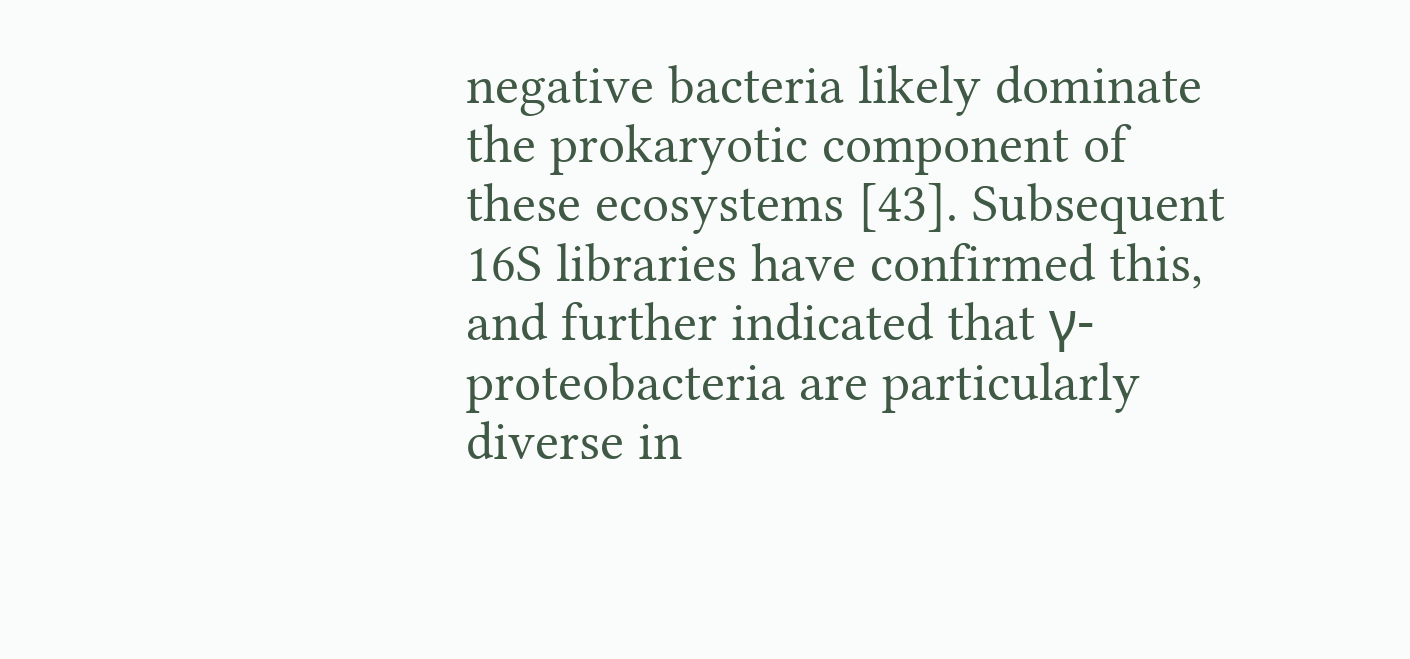negative bacteria likely dominate the prokaryotic component of these ecosystems [43]. Subsequent 16S libraries have confirmed this, and further indicated that γ-proteobacteria are particularly diverse in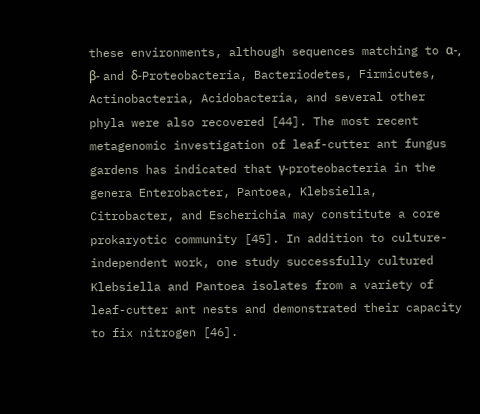these environments, although sequences matching to α-, β- and δ-Proteobacteria, Bacteriodetes, Firmicutes, Actinobacteria, Acidobacteria, and several other phyla were also recovered [44]. The most recent metagenomic investigation of leaf-cutter ant fungus gardens has indicated that γ-proteobacteria in the genera Enterobacter, Pantoea, Klebsiella, Citrobacter, and Escherichia may constitute a core prokaryotic community [45]. In addition to culture-independent work, one study successfully cultured Klebsiella and Pantoea isolates from a variety of leaf-cutter ant nests and demonstrated their capacity to fix nitrogen [46].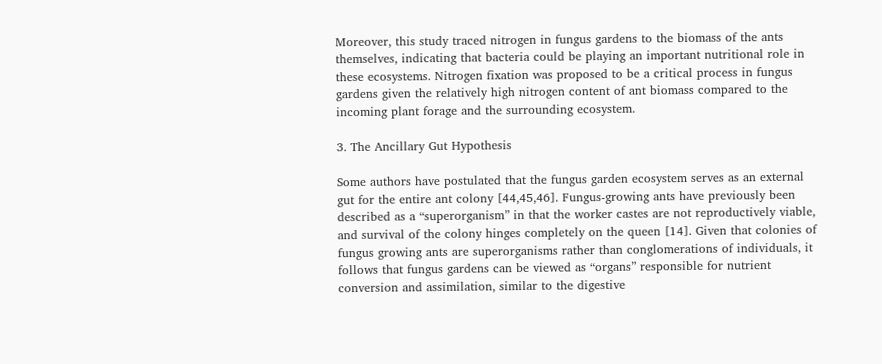Moreover, this study traced nitrogen in fungus gardens to the biomass of the ants themselves, indicating that bacteria could be playing an important nutritional role in these ecosystems. Nitrogen fixation was proposed to be a critical process in fungus gardens given the relatively high nitrogen content of ant biomass compared to the incoming plant forage and the surrounding ecosystem.

3. The Ancillary Gut Hypothesis

Some authors have postulated that the fungus garden ecosystem serves as an external gut for the entire ant colony [44,45,46]. Fungus-growing ants have previously been described as a “superorganism” in that the worker castes are not reproductively viable, and survival of the colony hinges completely on the queen [14]. Given that colonies of fungus growing ants are superorganisms rather than conglomerations of individuals, it follows that fungus gardens can be viewed as “organs” responsible for nutrient conversion and assimilation, similar to the digestive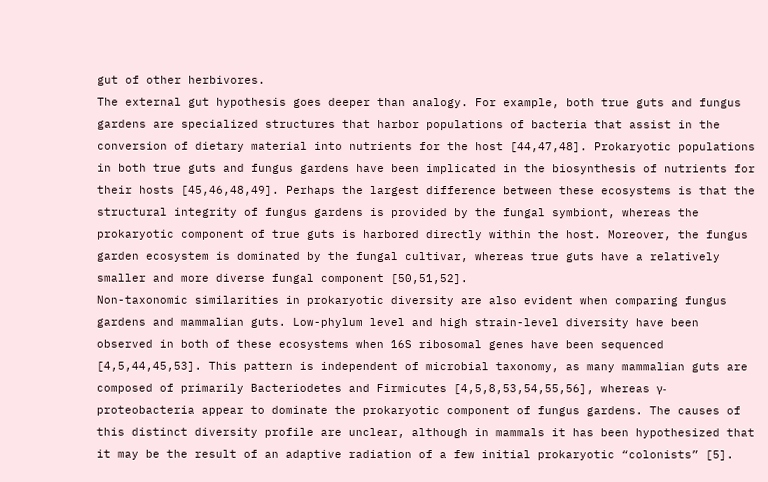gut of other herbivores.
The external gut hypothesis goes deeper than analogy. For example, both true guts and fungus gardens are specialized structures that harbor populations of bacteria that assist in the conversion of dietary material into nutrients for the host [44,47,48]. Prokaryotic populations in both true guts and fungus gardens have been implicated in the biosynthesis of nutrients for their hosts [45,46,48,49]. Perhaps the largest difference between these ecosystems is that the structural integrity of fungus gardens is provided by the fungal symbiont, whereas the prokaryotic component of true guts is harbored directly within the host. Moreover, the fungus garden ecosystem is dominated by the fungal cultivar, whereas true guts have a relatively smaller and more diverse fungal component [50,51,52].
Non-taxonomic similarities in prokaryotic diversity are also evident when comparing fungus gardens and mammalian guts. Low-phylum level and high strain-level diversity have been observed in both of these ecosystems when 16S ribosomal genes have been sequenced [4,5,44,45,53]. This pattern is independent of microbial taxonomy, as many mammalian guts are composed of primarily Bacteriodetes and Firmicutes [4,5,8,53,54,55,56], whereas γ-proteobacteria appear to dominate the prokaryotic component of fungus gardens. The causes of this distinct diversity profile are unclear, although in mammals it has been hypothesized that it may be the result of an adaptive radiation of a few initial prokaryotic “colonists” [5].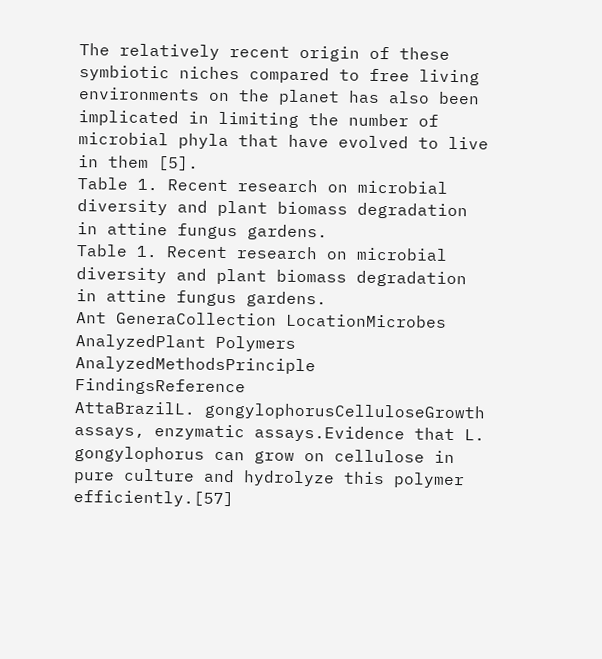The relatively recent origin of these symbiotic niches compared to free living environments on the planet has also been implicated in limiting the number of microbial phyla that have evolved to live in them [5].
Table 1. Recent research on microbial diversity and plant biomass degradation in attine fungus gardens.
Table 1. Recent research on microbial diversity and plant biomass degradation in attine fungus gardens.
Ant GeneraCollection LocationMicrobes AnalyzedPlant Polymers AnalyzedMethodsPrinciple FindingsReference
AttaBrazilL. gongylophorusCelluloseGrowth assays, enzymatic assays.Evidence that L. gongylophorus can grow on cellulose in pure culture and hydrolyze this polymer efficiently.[57]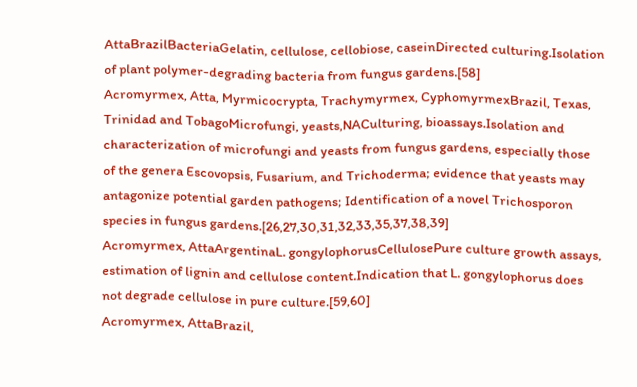AttaBrazilBacteriaGelatin, cellulose, cellobiose, caseinDirected culturing.Isolation of plant polymer-degrading bacteria from fungus gardens.[58]
Acromyrmex, Atta, Myrmicocrypta, Trachymyrmex, CyphomyrmexBrazil, Texas, Trinidad and TobagoMicrofungi, yeasts,NACulturing, bioassays.Isolation and characterization of microfungi and yeasts from fungus gardens, especially those of the genera Escovopsis, Fusarium, and Trichoderma; evidence that yeasts may antagonize potential garden pathogens; Identification of a novel Trichosporon species in fungus gardens.[26,27,30,31,32,33,35,37,38,39]
Acromyrmex, AttaArgentinaL. gongylophorusCellulosePure culture growth assays, estimation of lignin and cellulose content.Indication that L. gongylophorus does not degrade cellulose in pure culture.[59,60]
Acromyrmex, AttaBrazil,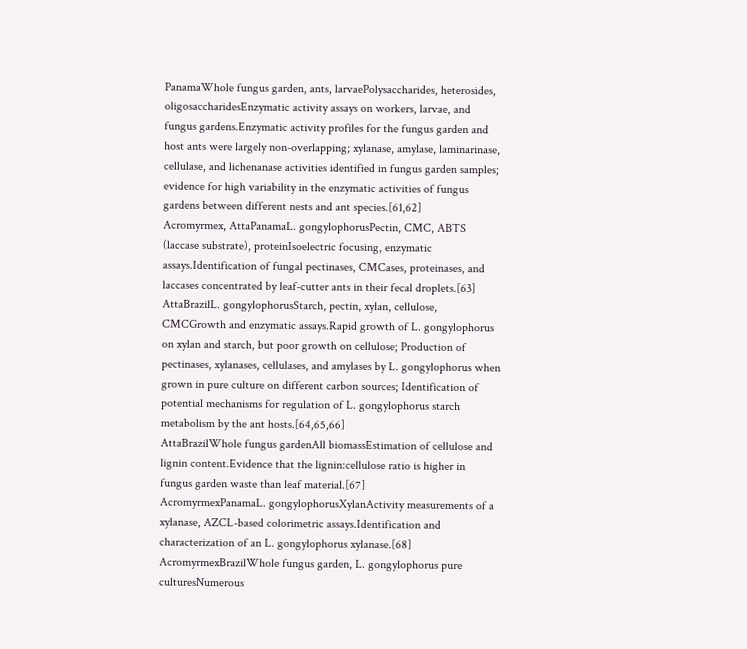PanamaWhole fungus garden, ants, larvaePolysaccharides, heterosides, oligosaccharidesEnzymatic activity assays on workers, larvae, and fungus gardens.Enzymatic activity profiles for the fungus garden and host ants were largely non-overlapping; xylanase, amylase, laminarinase, cellulase, and lichenanase activities identified in fungus garden samples; evidence for high variability in the enzymatic activities of fungus gardens between different nests and ant species.[61,62]
Acromyrmex, AttaPanamaL. gongylophorusPectin, CMC, ABTS (laccase substrate), proteinIsoelectric focusing, enzymatic assays.Identification of fungal pectinases, CMCases, proteinases, and laccases concentrated by leaf-cutter ants in their fecal droplets.[63]
AttaBrazilL. gongylophorusStarch, pectin, xylan, cellulose, CMCGrowth and enzymatic assays.Rapid growth of L. gongylophorus on xylan and starch, but poor growth on cellulose; Production of pectinases, xylanases, cellulases, and amylases by L. gongylophorus when grown in pure culture on different carbon sources; Identification of potential mechanisms for regulation of L. gongylophorus starch metabolism by the ant hosts.[64,65,66]
AttaBrazilWhole fungus gardenAll biomassEstimation of cellulose and lignin content.Evidence that the lignin:cellulose ratio is higher in fungus garden waste than leaf material.[67]
AcromyrmexPanamaL. gongylophorusXylanActivity measurements of a xylanase, AZCL-based colorimetric assays.Identification and characterization of an L. gongylophorus xylanase.[68]
AcromyrmexBrazilWhole fungus garden, L. gongylophorus pure culturesNumerous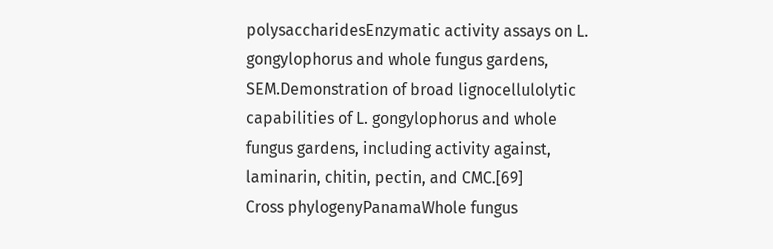polysaccharidesEnzymatic activity assays on L. gongylophorus and whole fungus gardens, SEM.Demonstration of broad lignocellulolytic capabilities of L. gongylophorus and whole fungus gardens, including activity against, laminarin, chitin, pectin, and CMC.[69]
Cross phylogenyPanamaWhole fungus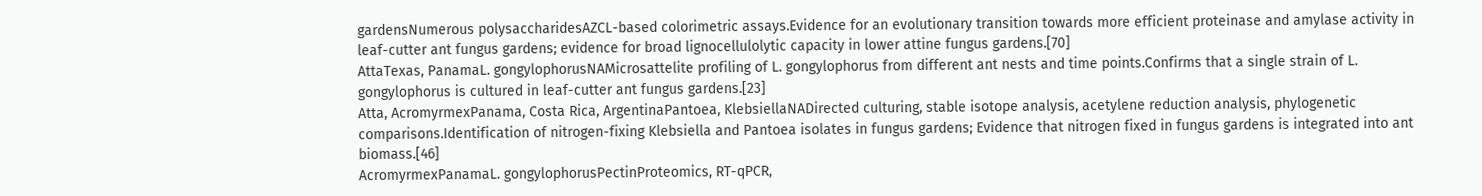gardensNumerous polysaccharidesAZCL-based colorimetric assays.Evidence for an evolutionary transition towards more efficient proteinase and amylase activity in leaf-cutter ant fungus gardens; evidence for broad lignocellulolytic capacity in lower attine fungus gardens.[70]
AttaTexas, PanamaL. gongylophorusNAMicrosattelite profiling of L. gongylophorus from different ant nests and time points.Confirms that a single strain of L. gongylophorus is cultured in leaf-cutter ant fungus gardens.[23]
Atta, AcromyrmexPanama, Costa Rica, ArgentinaPantoea, KlebsiellaNADirected culturing, stable isotope analysis, acetylene reduction analysis, phylogenetic comparisons.Identification of nitrogen-fixing Klebsiella and Pantoea isolates in fungus gardens; Evidence that nitrogen fixed in fungus gardens is integrated into ant biomass.[46]
AcromyrmexPanamaL. gongylophorusPectinProteomics, RT-qPCR,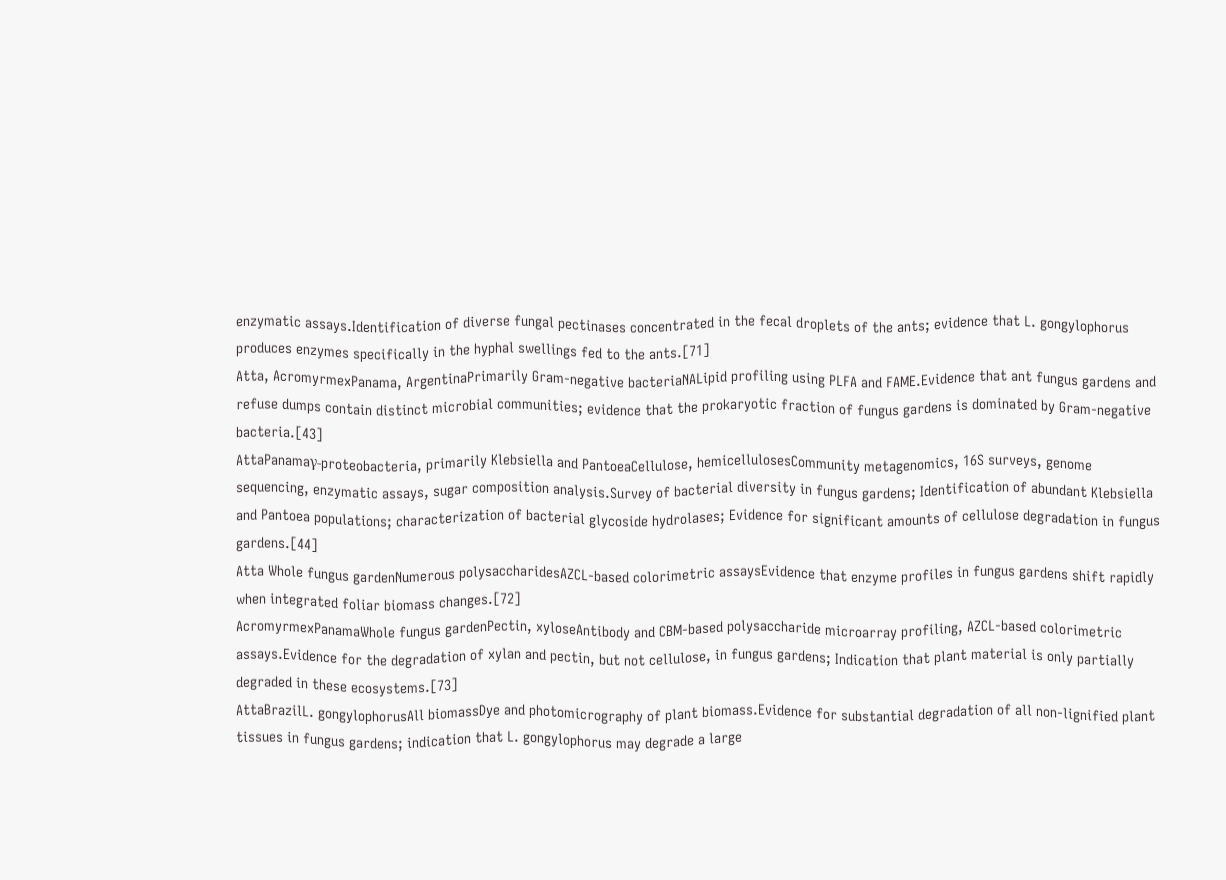enzymatic assays.Identification of diverse fungal pectinases concentrated in the fecal droplets of the ants; evidence that L. gongylophorus produces enzymes specifically in the hyphal swellings fed to the ants.[71]
Atta, AcromyrmexPanama, ArgentinaPrimarily Gram-negative bacteriaNALipid profiling using PLFA and FAME.Evidence that ant fungus gardens and refuse dumps contain distinct microbial communities; evidence that the prokaryotic fraction of fungus gardens is dominated by Gram-negative bacteria.[43]
AttaPanamaγ-proteobacteria, primarily Klebsiella and PantoeaCellulose, hemicellulosesCommunity metagenomics, 16S surveys, genome sequencing, enzymatic assays, sugar composition analysis.Survey of bacterial diversity in fungus gardens; Identification of abundant Klebsiella and Pantoea populations; characterization of bacterial glycoside hydrolases; Evidence for significant amounts of cellulose degradation in fungus gardens.[44]
Atta Whole fungus gardenNumerous polysaccharidesAZCL-based colorimetric assaysEvidence that enzyme profiles in fungus gardens shift rapidly when integrated foliar biomass changes.[72]
AcromyrmexPanamaWhole fungus gardenPectin, xyloseAntibody and CBM-based polysaccharide microarray profiling, AZCL-based colorimetric assays.Evidence for the degradation of xylan and pectin, but not cellulose, in fungus gardens; Indication that plant material is only partially degraded in these ecosystems.[73]
AttaBrazilL. gongylophorusAll biomassDye and photomicrography of plant biomass.Evidence for substantial degradation of all non-lignified plant tissues in fungus gardens; indication that L. gongylophorus may degrade a large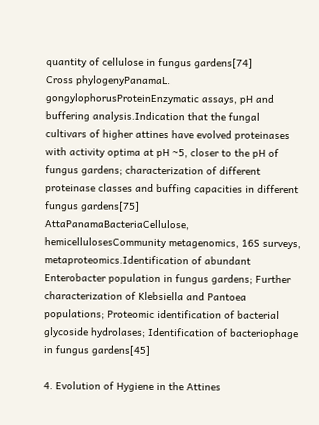quantity of cellulose in fungus gardens[74]
Cross phylogenyPanamaL. gongylophorusProteinEnzymatic assays, pH and buffering analysis.Indication that the fungal cultivars of higher attines have evolved proteinases with activity optima at pH ~5, closer to the pH of fungus gardens; characterization of different proteinase classes and buffing capacities in different fungus gardens[75]
AttaPanamaBacteriaCellulose, hemicellulosesCommunity metagenomics, 16S surveys, metaproteomics.Identification of abundant Enterobacter population in fungus gardens; Further characterization of Klebsiella and Pantoea populations; Proteomic identification of bacterial glycoside hydrolases; Identification of bacteriophage in fungus gardens[45]

4. Evolution of Hygiene in the Attines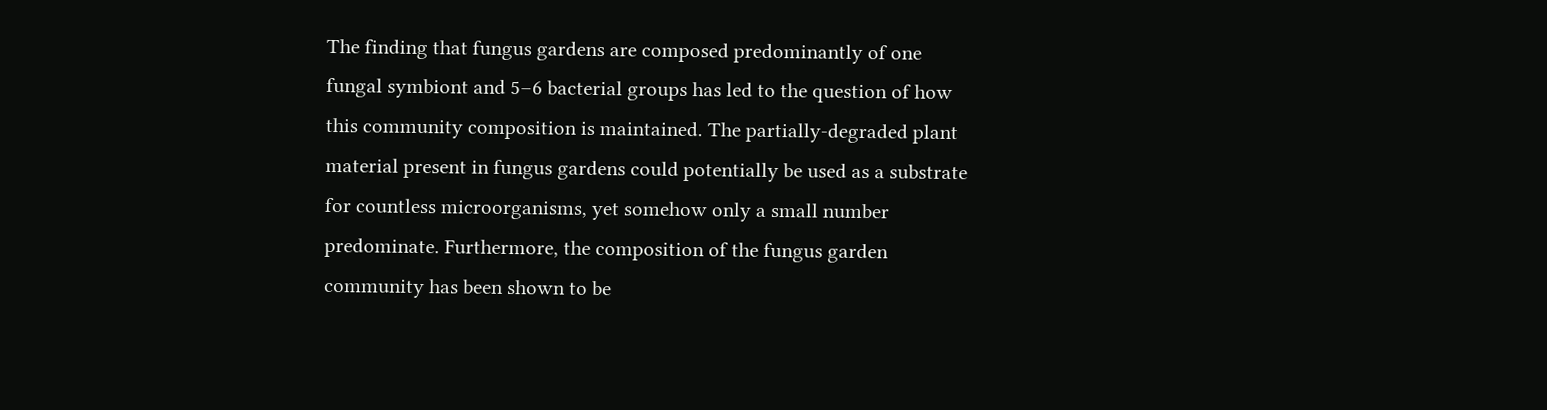The finding that fungus gardens are composed predominantly of one fungal symbiont and 5–6 bacterial groups has led to the question of how this community composition is maintained. The partially-degraded plant material present in fungus gardens could potentially be used as a substrate for countless microorganisms, yet somehow only a small number predominate. Furthermore, the composition of the fungus garden community has been shown to be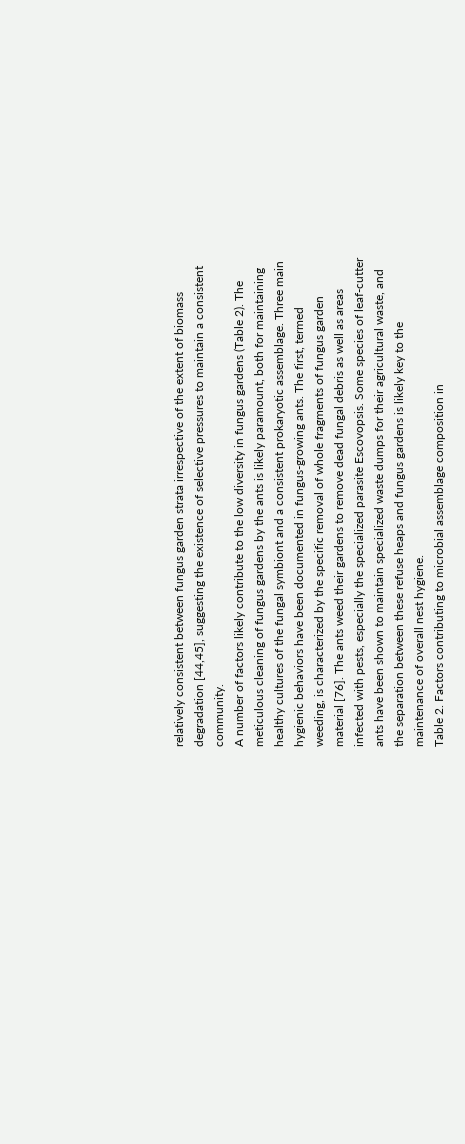relatively consistent between fungus garden strata irrespective of the extent of biomass degradation [44,45], suggesting the existence of selective pressures to maintain a consistent community.
A number of factors likely contribute to the low diversity in fungus gardens (Table 2). The meticulous cleaning of fungus gardens by the ants is likely paramount, both for maintaining healthy cultures of the fungal symbiont and a consistent prokaryotic assemblage. Three main hygienic behaviors have been documented in fungus-growing ants. The first, termed weeding, is characterized by the specific removal of whole fragments of fungus garden material [76]. The ants weed their gardens to remove dead fungal debris as well as areas infected with pests, especially the specialized parasite Escovopsis. Some species of leaf-cutter ants have been shown to maintain specialized waste dumps for their agricultural waste, and the separation between these refuse heaps and fungus gardens is likely key to the maintenance of overall nest hygiene.
Table 2. Factors contributing to microbial assemblage composition in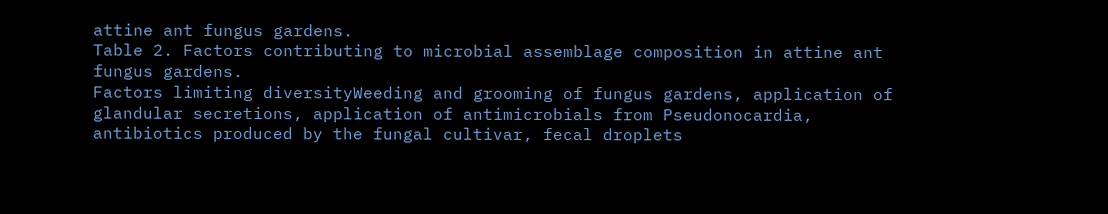attine ant fungus gardens.
Table 2. Factors contributing to microbial assemblage composition in attine ant fungus gardens.
Factors limiting diversityWeeding and grooming of fungus gardens, application of glandular secretions, application of antimicrobials from Pseudonocardia, antibiotics produced by the fungal cultivar, fecal droplets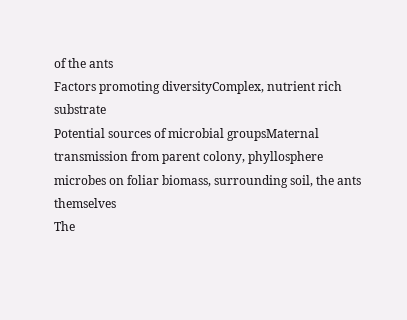of the ants
Factors promoting diversityComplex, nutrient rich substrate
Potential sources of microbial groupsMaternal transmission from parent colony, phyllosphere microbes on foliar biomass, surrounding soil, the ants themselves
The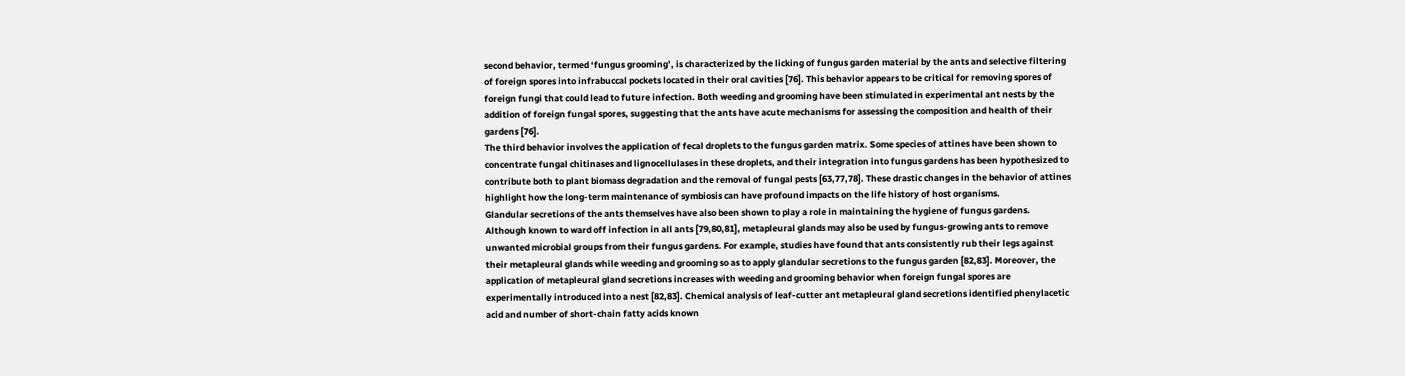second behavior, termed ‘fungus grooming’, is characterized by the licking of fungus garden material by the ants and selective filtering of foreign spores into infrabuccal pockets located in their oral cavities [76]. This behavior appears to be critical for removing spores of foreign fungi that could lead to future infection. Both weeding and grooming have been stimulated in experimental ant nests by the addition of foreign fungal spores, suggesting that the ants have acute mechanisms for assessing the composition and health of their gardens [76].
The third behavior involves the application of fecal droplets to the fungus garden matrix. Some species of attines have been shown to concentrate fungal chitinases and lignocellulases in these droplets, and their integration into fungus gardens has been hypothesized to contribute both to plant biomass degradation and the removal of fungal pests [63,77,78]. These drastic changes in the behavior of attines highlight how the long-term maintenance of symbiosis can have profound impacts on the life history of host organisms.
Glandular secretions of the ants themselves have also been shown to play a role in maintaining the hygiene of fungus gardens. Although known to ward off infection in all ants [79,80,81], metapleural glands may also be used by fungus-growing ants to remove unwanted microbial groups from their fungus gardens. For example, studies have found that ants consistently rub their legs against their metapleural glands while weeding and grooming so as to apply glandular secretions to the fungus garden [82,83]. Moreover, the application of metapleural gland secretions increases with weeding and grooming behavior when foreign fungal spores are experimentally introduced into a nest [82,83]. Chemical analysis of leaf-cutter ant metapleural gland secretions identified phenylacetic acid and number of short-chain fatty acids known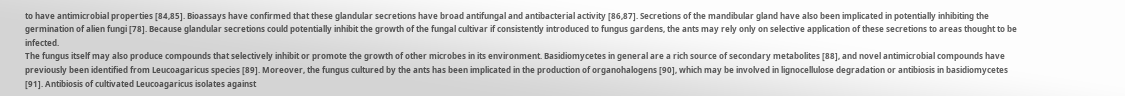to have antimicrobial properties [84,85]. Bioassays have confirmed that these glandular secretions have broad antifungal and antibacterial activity [86,87]. Secretions of the mandibular gland have also been implicated in potentially inhibiting the germination of alien fungi [78]. Because glandular secretions could potentially inhibit the growth of the fungal cultivar if consistently introduced to fungus gardens, the ants may rely only on selective application of these secretions to areas thought to be infected.
The fungus itself may also produce compounds that selectively inhibit or promote the growth of other microbes in its environment. Basidiomycetes in general are a rich source of secondary metabolites [88], and novel antimicrobial compounds have previously been identified from Leucoagaricus species [89]. Moreover, the fungus cultured by the ants has been implicated in the production of organohalogens [90], which may be involved in lignocellulose degradation or antibiosis in basidiomycetes [91]. Antibiosis of cultivated Leucoagaricus isolates against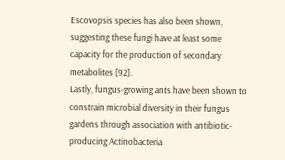Escovopsis species has also been shown, suggesting these fungi have at least some capacity for the production of secondary metabolites [92].
Lastly, fungus-growing ants have been shown to constrain microbial diversity in their fungus gardens through association with antibiotic-producing Actinobacteria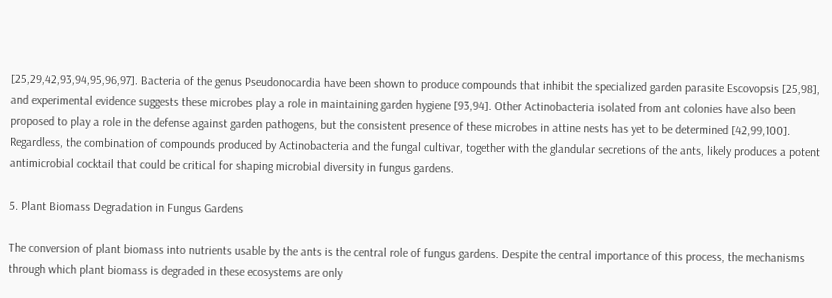[25,29,42,93,94,95,96,97]. Bacteria of the genus Pseudonocardia have been shown to produce compounds that inhibit the specialized garden parasite Escovopsis [25,98], and experimental evidence suggests these microbes play a role in maintaining garden hygiene [93,94]. Other Actinobacteria isolated from ant colonies have also been proposed to play a role in the defense against garden pathogens, but the consistent presence of these microbes in attine nests has yet to be determined [42,99,100]. Regardless, the combination of compounds produced by Actinobacteria and the fungal cultivar, together with the glandular secretions of the ants, likely produces a potent antimicrobial cocktail that could be critical for shaping microbial diversity in fungus gardens.

5. Plant Biomass Degradation in Fungus Gardens

The conversion of plant biomass into nutrients usable by the ants is the central role of fungus gardens. Despite the central importance of this process, the mechanisms through which plant biomass is degraded in these ecosystems are only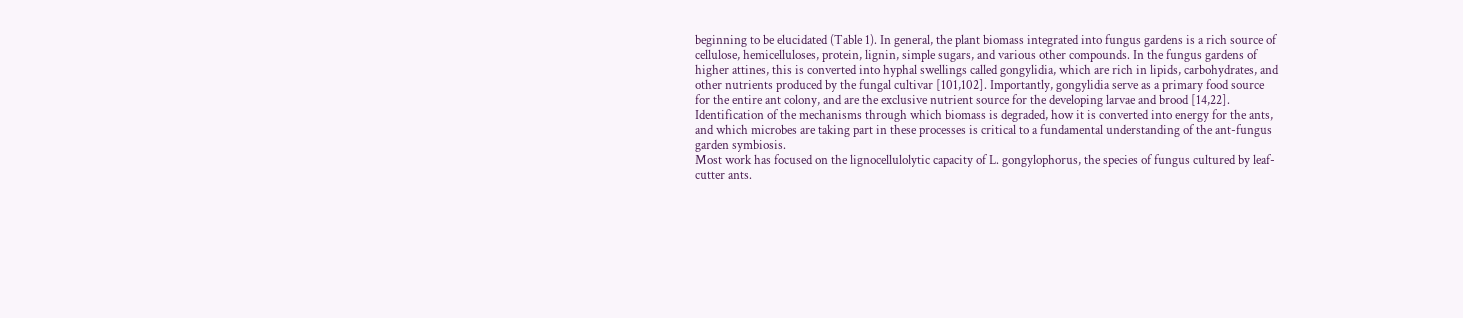beginning to be elucidated (Table 1). In general, the plant biomass integrated into fungus gardens is a rich source of cellulose, hemicelluloses, protein, lignin, simple sugars, and various other compounds. In the fungus gardens of higher attines, this is converted into hyphal swellings called gongylidia, which are rich in lipids, carbohydrates, and other nutrients produced by the fungal cultivar [101,102]. Importantly, gongylidia serve as a primary food source for the entire ant colony, and are the exclusive nutrient source for the developing larvae and brood [14,22]. Identification of the mechanisms through which biomass is degraded, how it is converted into energy for the ants, and which microbes are taking part in these processes is critical to a fundamental understanding of the ant-fungus garden symbiosis.
Most work has focused on the lignocellulolytic capacity of L. gongylophorus, the species of fungus cultured by leaf-cutter ants.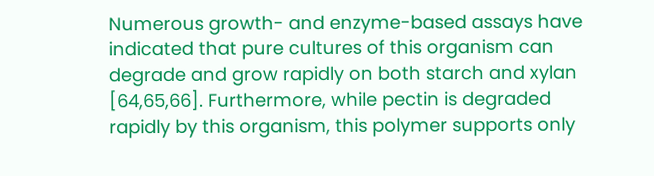Numerous growth- and enzyme-based assays have indicated that pure cultures of this organism can degrade and grow rapidly on both starch and xylan [64,65,66]. Furthermore, while pectin is degraded rapidly by this organism, this polymer supports only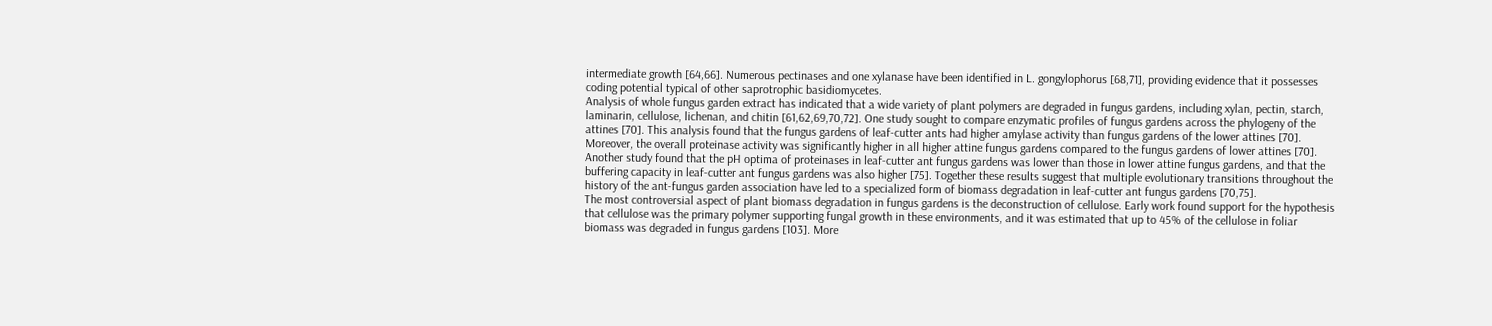intermediate growth [64,66]. Numerous pectinases and one xylanase have been identified in L. gongylophorus [68,71], providing evidence that it possesses coding potential typical of other saprotrophic basidiomycetes.
Analysis of whole fungus garden extract has indicated that a wide variety of plant polymers are degraded in fungus gardens, including xylan, pectin, starch, laminarin, cellulose, lichenan, and chitin [61,62,69,70,72]. One study sought to compare enzymatic profiles of fungus gardens across the phylogeny of the attines [70]. This analysis found that the fungus gardens of leaf-cutter ants had higher amylase activity than fungus gardens of the lower attines [70]. Moreover, the overall proteinase activity was significantly higher in all higher attine fungus gardens compared to the fungus gardens of lower attines [70]. Another study found that the pH optima of proteinases in leaf-cutter ant fungus gardens was lower than those in lower attine fungus gardens, and that the buffering capacity in leaf-cutter ant fungus gardens was also higher [75]. Together these results suggest that multiple evolutionary transitions throughout the history of the ant-fungus garden association have led to a specialized form of biomass degradation in leaf-cutter ant fungus gardens [70,75].
The most controversial aspect of plant biomass degradation in fungus gardens is the deconstruction of cellulose. Early work found support for the hypothesis that cellulose was the primary polymer supporting fungal growth in these environments, and it was estimated that up to 45% of the cellulose in foliar biomass was degraded in fungus gardens [103]. More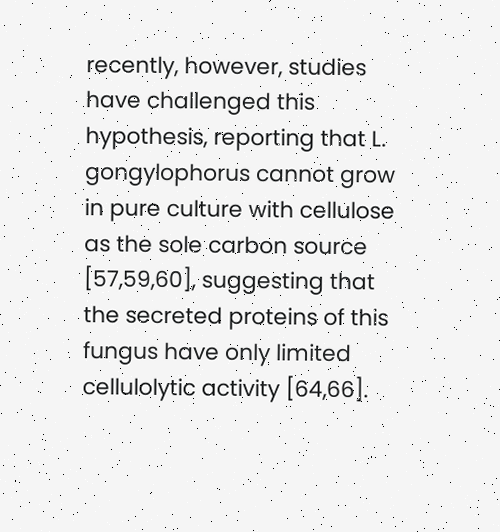recently, however, studies have challenged this hypothesis, reporting that L. gongylophorus cannot grow in pure culture with cellulose as the sole carbon source [57,59,60], suggesting that the secreted proteins of this fungus have only limited cellulolytic activity [64,66].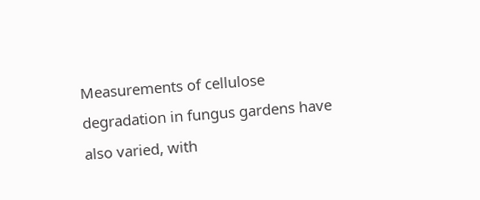Measurements of cellulose degradation in fungus gardens have also varied, with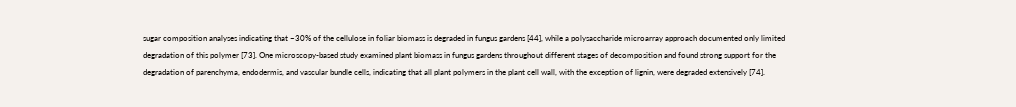sugar composition analyses indicating that ~30% of the cellulose in foliar biomass is degraded in fungus gardens [44], while a polysaccharide microarray approach documented only limited degradation of this polymer [73]. One microscopy-based study examined plant biomass in fungus gardens throughout different stages of decomposition and found strong support for the degradation of parenchyma, endodermis, and vascular bundle cells, indicating that all plant polymers in the plant cell wall, with the exception of lignin, were degraded extensively [74].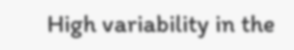High variability in the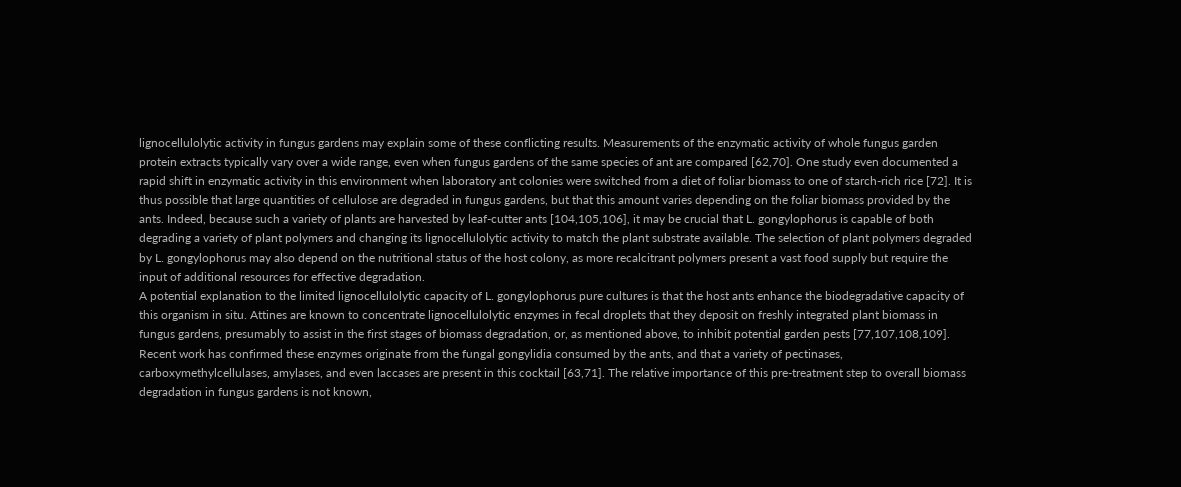lignocellulolytic activity in fungus gardens may explain some of these conflicting results. Measurements of the enzymatic activity of whole fungus garden protein extracts typically vary over a wide range, even when fungus gardens of the same species of ant are compared [62,70]. One study even documented a rapid shift in enzymatic activity in this environment when laboratory ant colonies were switched from a diet of foliar biomass to one of starch-rich rice [72]. It is thus possible that large quantities of cellulose are degraded in fungus gardens, but that this amount varies depending on the foliar biomass provided by the ants. Indeed, because such a variety of plants are harvested by leaf-cutter ants [104,105,106], it may be crucial that L. gongylophorus is capable of both degrading a variety of plant polymers and changing its lignocellulolytic activity to match the plant substrate available. The selection of plant polymers degraded by L. gongylophorus may also depend on the nutritional status of the host colony, as more recalcitrant polymers present a vast food supply but require the input of additional resources for effective degradation.
A potential explanation to the limited lignocellulolytic capacity of L. gongylophorus pure cultures is that the host ants enhance the biodegradative capacity of this organism in situ. Attines are known to concentrate lignocellulolytic enzymes in fecal droplets that they deposit on freshly integrated plant biomass in fungus gardens, presumably to assist in the first stages of biomass degradation, or, as mentioned above, to inhibit potential garden pests [77,107,108,109]. Recent work has confirmed these enzymes originate from the fungal gongylidia consumed by the ants, and that a variety of pectinases, carboxymethylcellulases, amylases, and even laccases are present in this cocktail [63,71]. The relative importance of this pre-treatment step to overall biomass degradation in fungus gardens is not known,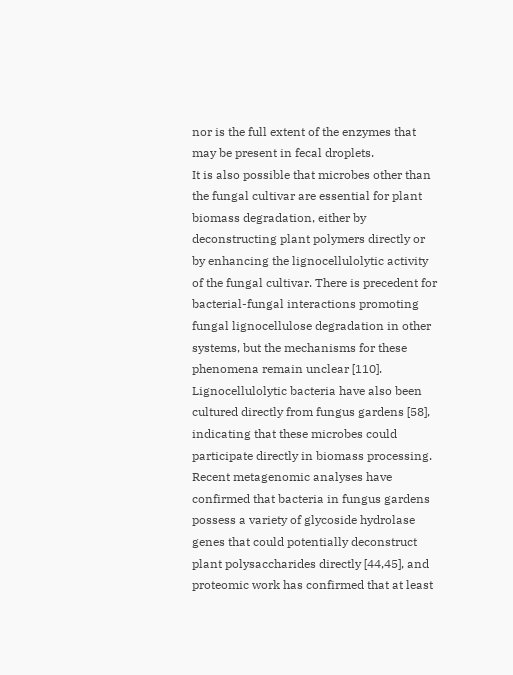nor is the full extent of the enzymes that may be present in fecal droplets.
It is also possible that microbes other than the fungal cultivar are essential for plant biomass degradation, either by deconstructing plant polymers directly or by enhancing the lignocellulolytic activity of the fungal cultivar. There is precedent for bacterial-fungal interactions promoting fungal lignocellulose degradation in other systems, but the mechanisms for these phenomena remain unclear [110]. Lignocellulolytic bacteria have also been cultured directly from fungus gardens [58], indicating that these microbes could participate directly in biomass processing. Recent metagenomic analyses have confirmed that bacteria in fungus gardens possess a variety of glycoside hydrolase genes that could potentially deconstruct plant polysaccharides directly [44,45], and proteomic work has confirmed that at least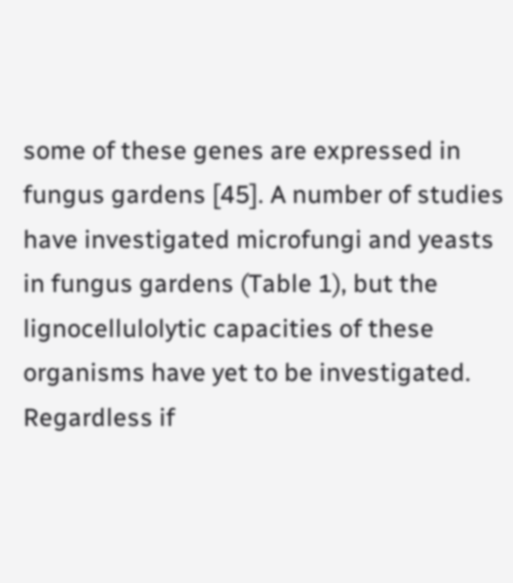some of these genes are expressed in fungus gardens [45]. A number of studies have investigated microfungi and yeasts in fungus gardens (Table 1), but the lignocellulolytic capacities of these organisms have yet to be investigated.
Regardless if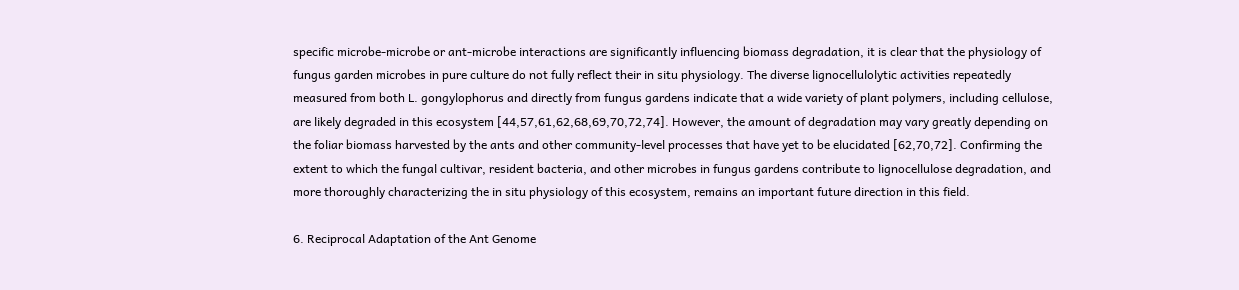specific microbe-microbe or ant-microbe interactions are significantly influencing biomass degradation, it is clear that the physiology of fungus garden microbes in pure culture do not fully reflect their in situ physiology. The diverse lignocellulolytic activities repeatedly measured from both L. gongylophorus and directly from fungus gardens indicate that a wide variety of plant polymers, including cellulose, are likely degraded in this ecosystem [44,57,61,62,68,69,70,72,74]. However, the amount of degradation may vary greatly depending on the foliar biomass harvested by the ants and other community-level processes that have yet to be elucidated [62,70,72]. Confirming the extent to which the fungal cultivar, resident bacteria, and other microbes in fungus gardens contribute to lignocellulose degradation, and more thoroughly characterizing the in situ physiology of this ecosystem, remains an important future direction in this field.

6. Reciprocal Adaptation of the Ant Genome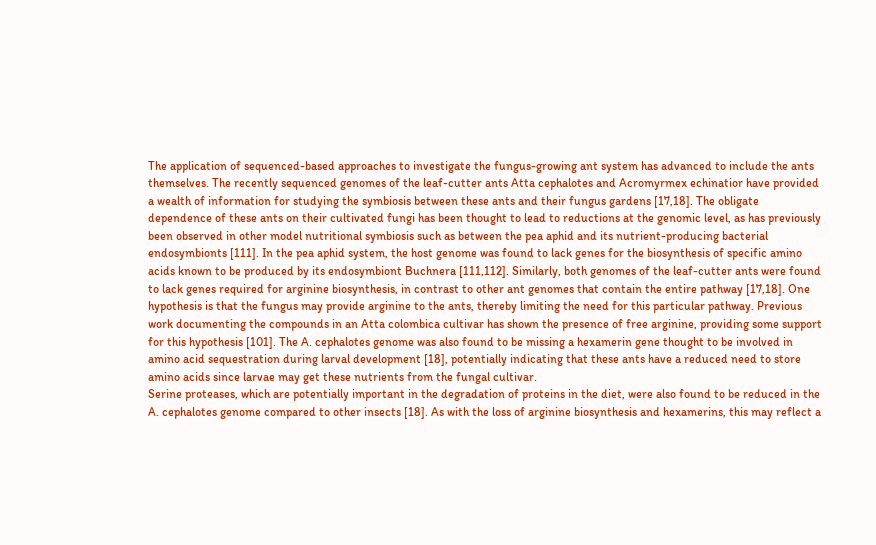The application of sequenced-based approaches to investigate the fungus-growing ant system has advanced to include the ants themselves. The recently sequenced genomes of the leaf-cutter ants Atta cephalotes and Acromyrmex echinatior have provided a wealth of information for studying the symbiosis between these ants and their fungus gardens [17,18]. The obligate dependence of these ants on their cultivated fungi has been thought to lead to reductions at the genomic level, as has previously been observed in other model nutritional symbiosis such as between the pea aphid and its nutrient-producing bacterial endosymbionts [111]. In the pea aphid system, the host genome was found to lack genes for the biosynthesis of specific amino acids known to be produced by its endosymbiont Buchnera [111,112]. Similarly, both genomes of the leaf-cutter ants were found to lack genes required for arginine biosynthesis, in contrast to other ant genomes that contain the entire pathway [17,18]. One hypothesis is that the fungus may provide arginine to the ants, thereby limiting the need for this particular pathway. Previous work documenting the compounds in an Atta colombica cultivar has shown the presence of free arginine, providing some support for this hypothesis [101]. The A. cephalotes genome was also found to be missing a hexamerin gene thought to be involved in amino acid sequestration during larval development [18], potentially indicating that these ants have a reduced need to store amino acids since larvae may get these nutrients from the fungal cultivar.
Serine proteases, which are potentially important in the degradation of proteins in the diet, were also found to be reduced in the A. cephalotes genome compared to other insects [18]. As with the loss of arginine biosynthesis and hexamerins, this may reflect a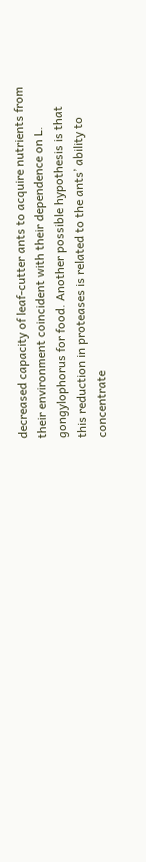decreased capacity of leaf-cutter ants to acquire nutrients from their environment coincident with their dependence on L. gongylophorus for food. Another possible hypothesis is that this reduction in proteases is related to the ants’ ability to concentrate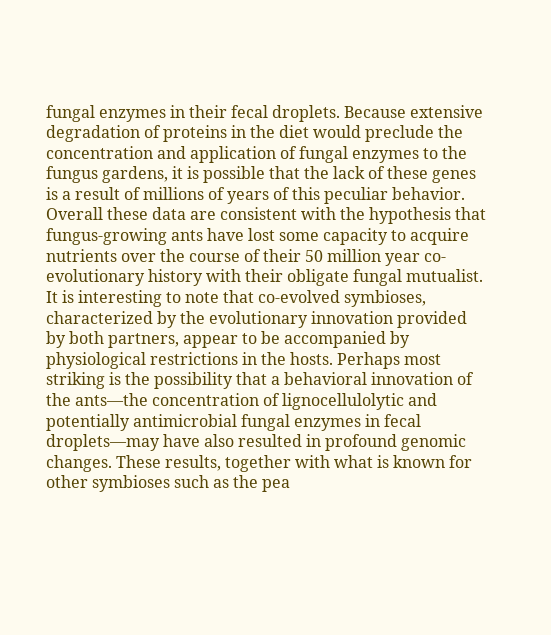fungal enzymes in their fecal droplets. Because extensive degradation of proteins in the diet would preclude the concentration and application of fungal enzymes to the fungus gardens, it is possible that the lack of these genes is a result of millions of years of this peculiar behavior.
Overall these data are consistent with the hypothesis that fungus-growing ants have lost some capacity to acquire nutrients over the course of their 50 million year co-evolutionary history with their obligate fungal mutualist. It is interesting to note that co-evolved symbioses, characterized by the evolutionary innovation provided by both partners, appear to be accompanied by physiological restrictions in the hosts. Perhaps most striking is the possibility that a behavioral innovation of the ants—the concentration of lignocellulolytic and potentially antimicrobial fungal enzymes in fecal droplets—may have also resulted in profound genomic changes. These results, together with what is known for other symbioses such as the pea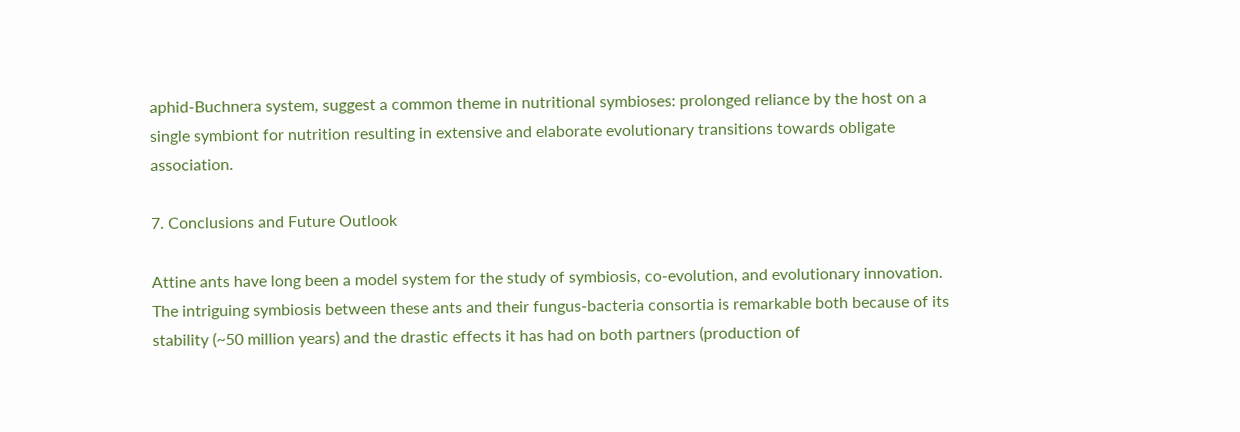aphid-Buchnera system, suggest a common theme in nutritional symbioses: prolonged reliance by the host on a single symbiont for nutrition resulting in extensive and elaborate evolutionary transitions towards obligate association.

7. Conclusions and Future Outlook

Attine ants have long been a model system for the study of symbiosis, co-evolution, and evolutionary innovation. The intriguing symbiosis between these ants and their fungus-bacteria consortia is remarkable both because of its stability (~50 million years) and the drastic effects it has had on both partners (production of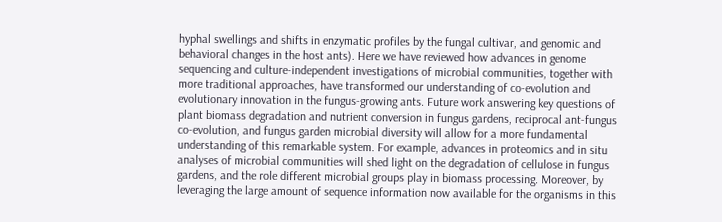hyphal swellings and shifts in enzymatic profiles by the fungal cultivar, and genomic and behavioral changes in the host ants). Here we have reviewed how advances in genome sequencing and culture-independent investigations of microbial communities, together with more traditional approaches, have transformed our understanding of co-evolution and evolutionary innovation in the fungus-growing ants. Future work answering key questions of plant biomass degradation and nutrient conversion in fungus gardens, reciprocal ant-fungus co-evolution, and fungus garden microbial diversity will allow for a more fundamental understanding of this remarkable system. For example, advances in proteomics and in situ analyses of microbial communities will shed light on the degradation of cellulose in fungus gardens, and the role different microbial groups play in biomass processing. Moreover, by leveraging the large amount of sequence information now available for the organisms in this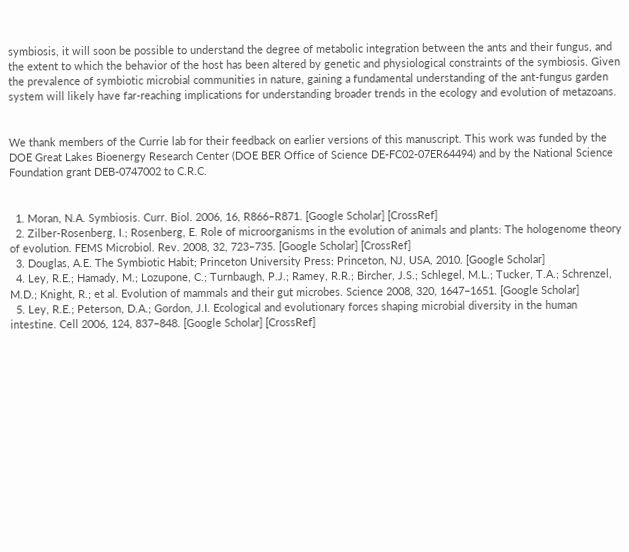symbiosis, it will soon be possible to understand the degree of metabolic integration between the ants and their fungus, and the extent to which the behavior of the host has been altered by genetic and physiological constraints of the symbiosis. Given the prevalence of symbiotic microbial communities in nature, gaining a fundamental understanding of the ant-fungus garden system will likely have far-reaching implications for understanding broader trends in the ecology and evolution of metazoans.


We thank members of the Currie lab for their feedback on earlier versions of this manuscript. This work was funded by the DOE Great Lakes Bioenergy Research Center (DOE BER Office of Science DE-FC02-07ER64494) and by the National Science Foundation grant DEB-0747002 to C.R.C.


  1. Moran, N.A. Symbiosis. Curr. Biol. 2006, 16, R866–R871. [Google Scholar] [CrossRef]
  2. Zilber-Rosenberg, I.; Rosenberg, E. Role of microorganisms in the evolution of animals and plants: The hologenome theory of evolution. FEMS Microbiol. Rev. 2008, 32, 723–735. [Google Scholar] [CrossRef]
  3. Douglas, A.E. The Symbiotic Habit; Princeton University Press: Princeton, NJ, USA, 2010. [Google Scholar]
  4. Ley, R.E.; Hamady, M.; Lozupone, C.; Turnbaugh, P.J.; Ramey, R.R.; Bircher, J.S.; Schlegel, M.L.; Tucker, T.A.; Schrenzel, M.D.; Knight, R.; et al. Evolution of mammals and their gut microbes. Science 2008, 320, 1647–1651. [Google Scholar]
  5. Ley, R.E.; Peterson, D.A.; Gordon, J.I. Ecological and evolutionary forces shaping microbial diversity in the human intestine. Cell 2006, 124, 837–848. [Google Scholar] [CrossRef]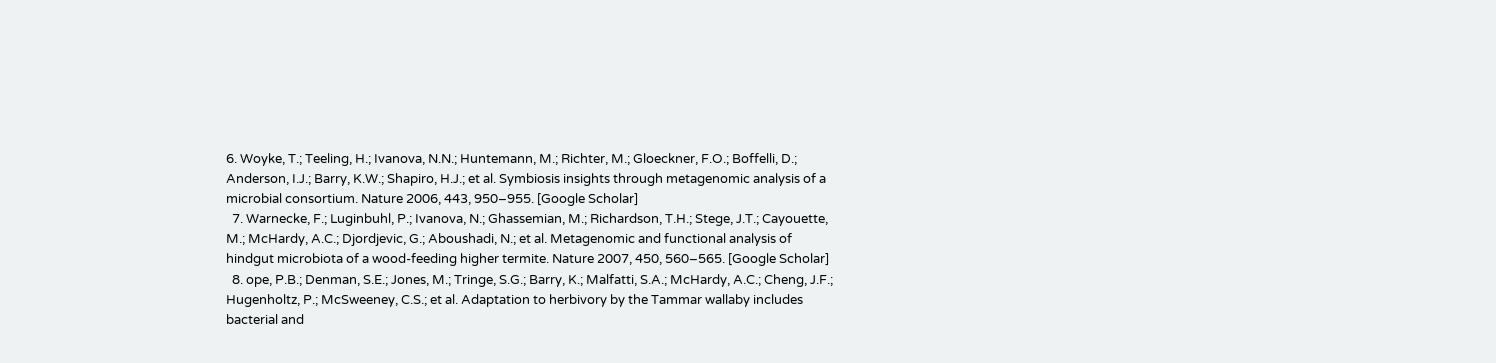6. Woyke, T.; Teeling, H.; Ivanova, N.N.; Huntemann, M.; Richter, M.; Gloeckner, F.O.; Boffelli, D.; Anderson, I.J.; Barry, K.W.; Shapiro, H.J.; et al. Symbiosis insights through metagenomic analysis of a microbial consortium. Nature 2006, 443, 950–955. [Google Scholar]
  7. Warnecke, F.; Luginbuhl, P.; Ivanova, N.; Ghassemian, M.; Richardson, T.H.; Stege, J.T.; Cayouette, M.; McHardy, A.C.; Djordjevic, G.; Aboushadi, N.; et al. Metagenomic and functional analysis of hindgut microbiota of a wood-feeding higher termite. Nature 2007, 450, 560–565. [Google Scholar]
  8. ope, P.B.; Denman, S.E.; Jones, M.; Tringe, S.G.; Barry, K.; Malfatti, S.A.; McHardy, A.C.; Cheng, J.F.; Hugenholtz, P.; McSweeney, C.S.; et al. Adaptation to herbivory by the Tammar wallaby includes bacterial and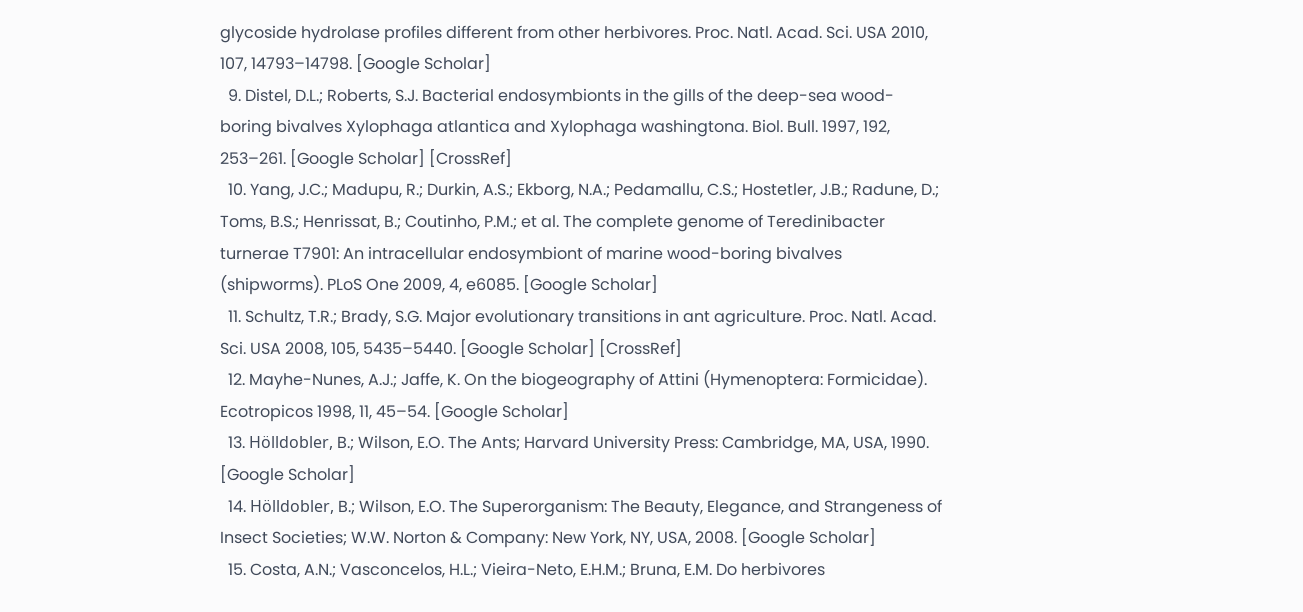glycoside hydrolase profiles different from other herbivores. Proc. Natl. Acad. Sci. USA 2010, 107, 14793–14798. [Google Scholar]
  9. Distel, D.L.; Roberts, S.J. Bacterial endosymbionts in the gills of the deep-sea wood-boring bivalves Xylophaga atlantica and Xylophaga washingtona. Biol. Bull. 1997, 192, 253–261. [Google Scholar] [CrossRef]
  10. Yang, J.C.; Madupu, R.; Durkin, A.S.; Ekborg, N.A.; Pedamallu, C.S.; Hostetler, J.B.; Radune, D.; Toms, B.S.; Henrissat, B.; Coutinho, P.M.; et al. The complete genome of Teredinibacter turnerae T7901: An intracellular endosymbiont of marine wood-boring bivalves (shipworms). PLoS One 2009, 4, e6085. [Google Scholar]
  11. Schultz, T.R.; Brady, S.G. Major evolutionary transitions in ant agriculture. Proc. Natl. Acad. Sci. USA 2008, 105, 5435–5440. [Google Scholar] [CrossRef]
  12. Mayhe-Nunes, A.J.; Jaffe, K. On the biogeography of Attini (Hymenoptera: Formicidae). Ecotropicos 1998, 11, 45–54. [Google Scholar]
  13. Hölldobler, B.; Wilson, E.O. The Ants; Harvard University Press: Cambridge, MA, USA, 1990. [Google Scholar]
  14. Hölldobler, B.; Wilson, E.O. The Superorganism: The Beauty, Elegance, and Strangeness of Insect Societies; W.W. Norton & Company: New York, NY, USA, 2008. [Google Scholar]
  15. Costa, A.N.; Vasconcelos, H.L.; Vieira-Neto, E.H.M.; Bruna, E.M. Do herbivores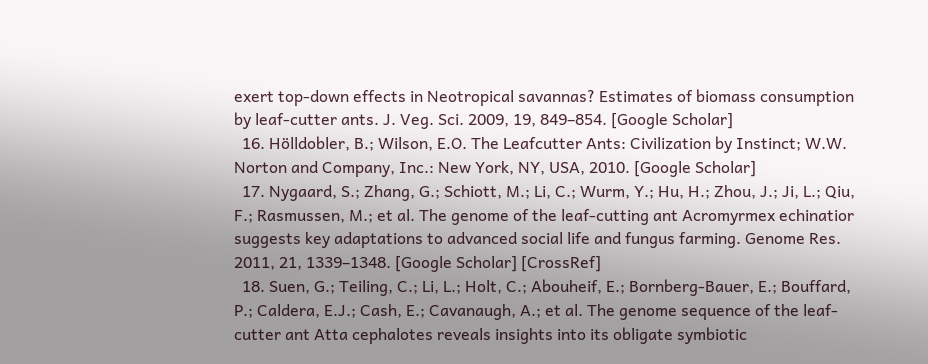exert top-down effects in Neotropical savannas? Estimates of biomass consumption by leaf-cutter ants. J. Veg. Sci. 2009, 19, 849–854. [Google Scholar]
  16. Hölldobler, B.; Wilson, E.O. The Leafcutter Ants: Civilization by Instinct; W.W. Norton and Company, Inc.: New York, NY, USA, 2010. [Google Scholar]
  17. Nygaard, S.; Zhang, G.; Schiott, M.; Li, C.; Wurm, Y.; Hu, H.; Zhou, J.; Ji, L.; Qiu, F.; Rasmussen, M.; et al. The genome of the leaf-cutting ant Acromyrmex echinatior suggests key adaptations to advanced social life and fungus farming. Genome Res. 2011, 21, 1339–1348. [Google Scholar] [CrossRef]
  18. Suen, G.; Teiling, C.; Li, L.; Holt, C.; Abouheif, E.; Bornberg-Bauer, E.; Bouffard, P.; Caldera, E.J.; Cash, E.; Cavanaugh, A.; et al. The genome sequence of the leaf-cutter ant Atta cephalotes reveals insights into its obligate symbiotic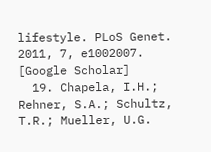lifestyle. PLoS Genet. 2011, 7, e1002007. [Google Scholar]
  19. Chapela, I.H.; Rehner, S.A.; Schultz, T.R.; Mueller, U.G.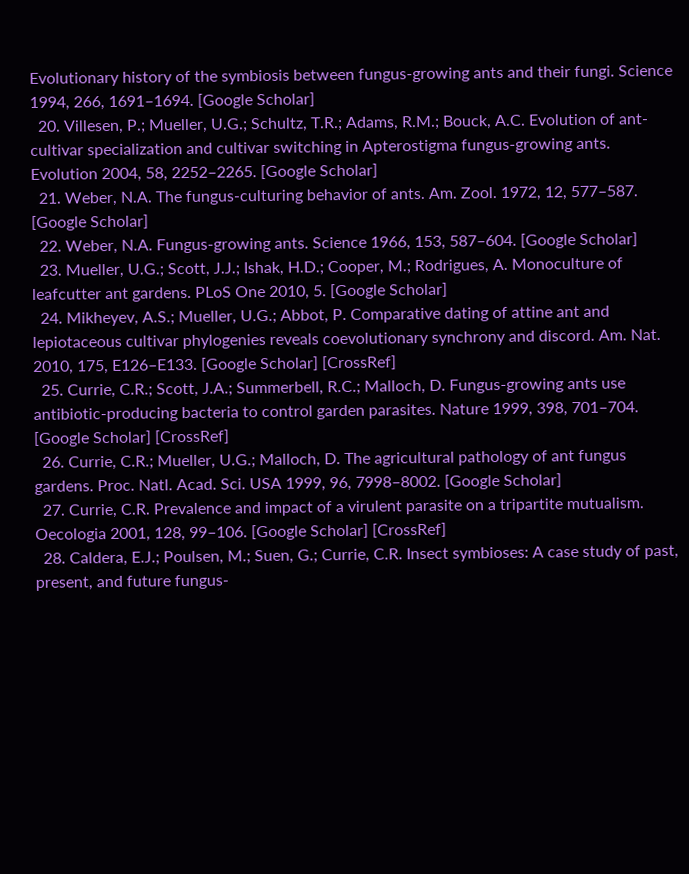Evolutionary history of the symbiosis between fungus-growing ants and their fungi. Science 1994, 266, 1691–1694. [Google Scholar]
  20. Villesen, P.; Mueller, U.G.; Schultz, T.R.; Adams, R.M.; Bouck, A.C. Evolution of ant-cultivar specialization and cultivar switching in Apterostigma fungus-growing ants. Evolution 2004, 58, 2252–2265. [Google Scholar]
  21. Weber, N.A. The fungus-culturing behavior of ants. Am. Zool. 1972, 12, 577–587. [Google Scholar]
  22. Weber, N.A. Fungus-growing ants. Science 1966, 153, 587–604. [Google Scholar]
  23. Mueller, U.G.; Scott, J.J.; Ishak, H.D.; Cooper, M.; Rodrigues, A. Monoculture of leafcutter ant gardens. PLoS One 2010, 5. [Google Scholar]
  24. Mikheyev, A.S.; Mueller, U.G.; Abbot, P. Comparative dating of attine ant and lepiotaceous cultivar phylogenies reveals coevolutionary synchrony and discord. Am. Nat. 2010, 175, E126–E133. [Google Scholar] [CrossRef]
  25. Currie, C.R.; Scott, J.A.; Summerbell, R.C.; Malloch, D. Fungus-growing ants use antibiotic-producing bacteria to control garden parasites. Nature 1999, 398, 701–704. [Google Scholar] [CrossRef]
  26. Currie, C.R.; Mueller, U.G.; Malloch, D. The agricultural pathology of ant fungus gardens. Proc. Natl. Acad. Sci. USA 1999, 96, 7998–8002. [Google Scholar]
  27. Currie, C.R. Prevalence and impact of a virulent parasite on a tripartite mutualism. Oecologia 2001, 128, 99–106. [Google Scholar] [CrossRef]
  28. Caldera, E.J.; Poulsen, M.; Suen, G.; Currie, C.R. Insect symbioses: A case study of past, present, and future fungus-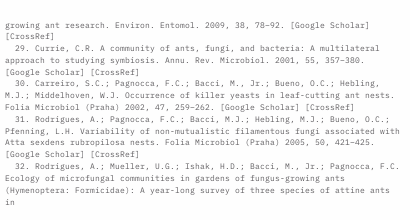growing ant research. Environ. Entomol. 2009, 38, 78–92. [Google Scholar] [CrossRef]
  29. Currie, C.R. A community of ants, fungi, and bacteria: A multilateral approach to studying symbiosis. Annu. Rev. Microbiol. 2001, 55, 357–380. [Google Scholar] [CrossRef]
  30. Carreiro, S.C.; Pagnocca, F.C.; Bacci, M., Jr.; Bueno, O.C.; Hebling, M.J.; Middelhoven, W.J. Occurrence of killer yeasts in leaf-cutting ant nests. Folia Microbiol (Praha) 2002, 47, 259–262. [Google Scholar] [CrossRef]
  31. Rodrigues, A.; Pagnocca, F.C.; Bacci, M.J.; Hebling, M.J.; Bueno, O.C.; Pfenning, L.H. Variability of non-mutualistic filamentous fungi associated with Atta sexdens rubropilosa nests. Folia Microbiol (Praha) 2005, 50, 421–425. [Google Scholar] [CrossRef]
  32. Rodrigues, A.; Mueller, U.G.; Ishak, H.D.; Bacci, M., Jr.; Pagnocca, F.C. Ecology of microfungal communities in gardens of fungus-growing ants (Hymenoptera: Formicidae): A year-long survey of three species of attine ants in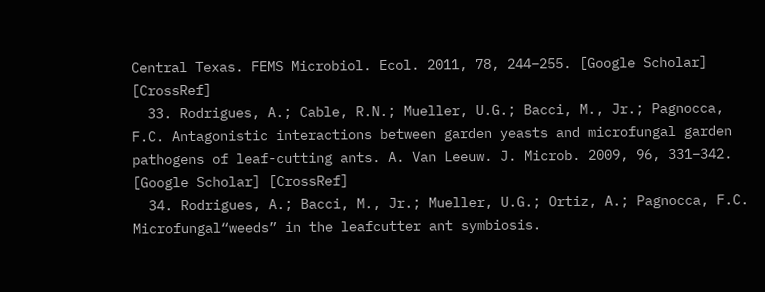Central Texas. FEMS Microbiol. Ecol. 2011, 78, 244–255. [Google Scholar] [CrossRef]
  33. Rodrigues, A.; Cable, R.N.; Mueller, U.G.; Bacci, M., Jr.; Pagnocca, F.C. Antagonistic interactions between garden yeasts and microfungal garden pathogens of leaf-cutting ants. A. Van Leeuw. J. Microb. 2009, 96, 331–342. [Google Scholar] [CrossRef]
  34. Rodrigues, A.; Bacci, M., Jr.; Mueller, U.G.; Ortiz, A.; Pagnocca, F.C. Microfungal“weeds” in the leafcutter ant symbiosis.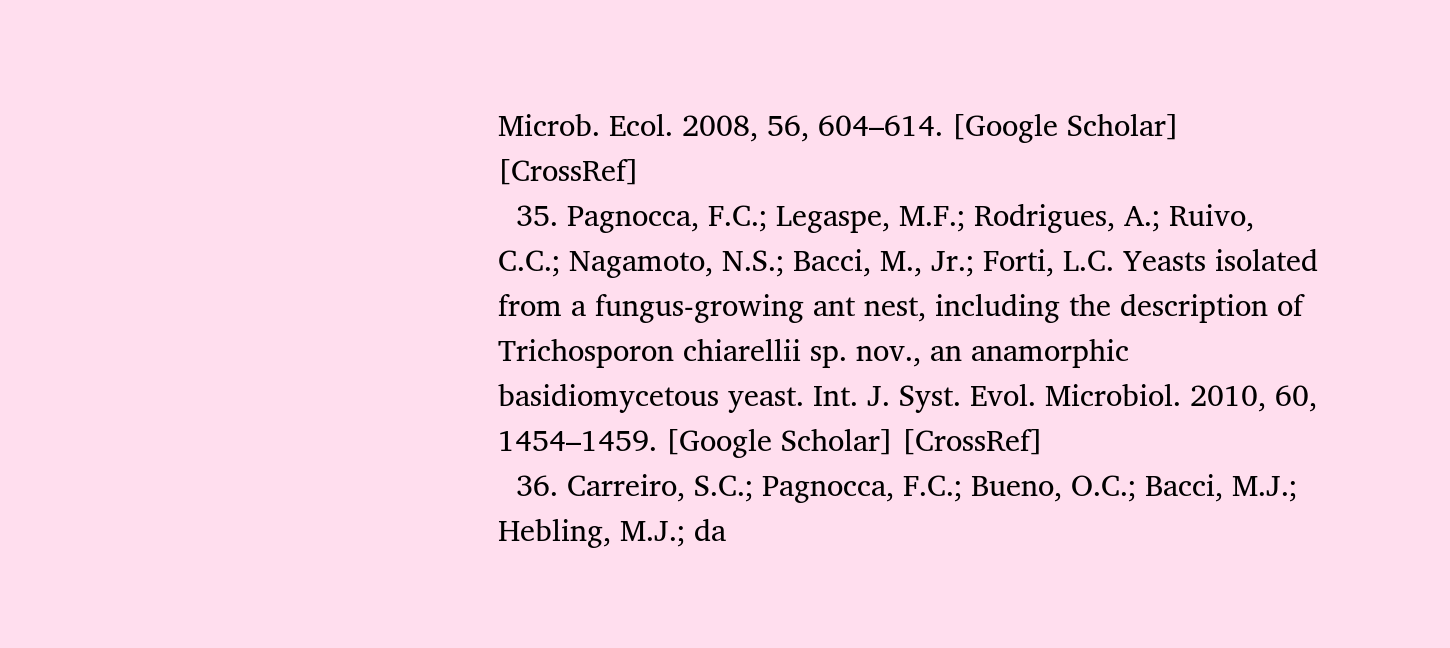Microb. Ecol. 2008, 56, 604–614. [Google Scholar] [CrossRef]
  35. Pagnocca, F.C.; Legaspe, M.F.; Rodrigues, A.; Ruivo, C.C.; Nagamoto, N.S.; Bacci, M., Jr.; Forti, L.C. Yeasts isolated from a fungus-growing ant nest, including the description of Trichosporon chiarellii sp. nov., an anamorphic basidiomycetous yeast. Int. J. Syst. Evol. Microbiol. 2010, 60, 1454–1459. [Google Scholar] [CrossRef]
  36. Carreiro, S.C.; Pagnocca, F.C.; Bueno, O.C.; Bacci, M.J.; Hebling, M.J.; da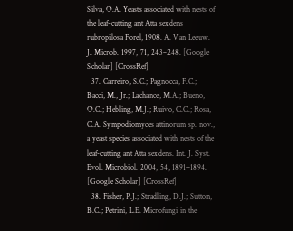Silva, O.A. Yeasts associated with nests of the leaf-cutting ant Atta sexdens rubropilosa Forel, 1908. A. Van Leeuw. J. Microb. 1997, 71, 243–248. [Google Scholar] [CrossRef]
  37. Carreiro, S.C.; Pagnocca, F.C.; Bacci, M., Jr.; Lachance, M.A.; Bueno, O.C.; Hebling, M.J.; Ruivo, C.C.; Rosa, C.A. Sympodiomyces attinorum sp. nov., a yeast species associated with nests of the leaf-cutting ant Atta sexdens. Int. J. Syst. Evol. Microbiol. 2004, 54, 1891–1894. [Google Scholar] [CrossRef]
  38. Fisher, P.J.; Stradling, D.J.; Sutton, B.C.; Petrini, L.E. Microfungi in the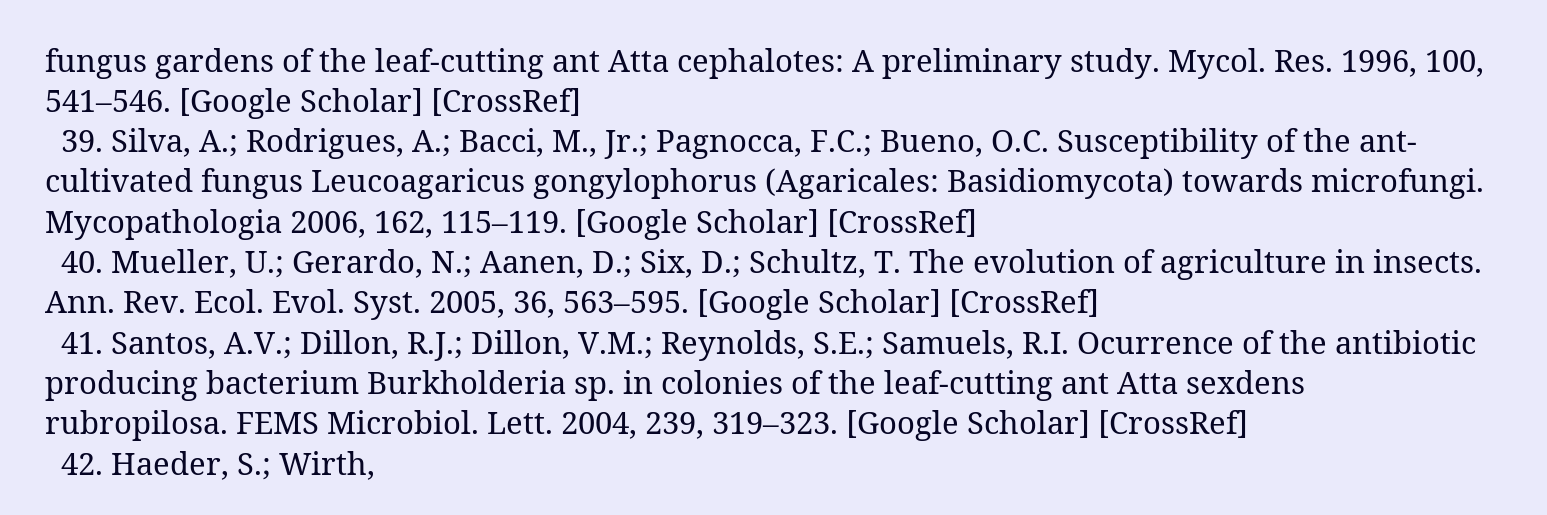fungus gardens of the leaf-cutting ant Atta cephalotes: A preliminary study. Mycol. Res. 1996, 100, 541–546. [Google Scholar] [CrossRef]
  39. Silva, A.; Rodrigues, A.; Bacci, M., Jr.; Pagnocca, F.C.; Bueno, O.C. Susceptibility of the ant-cultivated fungus Leucoagaricus gongylophorus (Agaricales: Basidiomycota) towards microfungi. Mycopathologia 2006, 162, 115–119. [Google Scholar] [CrossRef]
  40. Mueller, U.; Gerardo, N.; Aanen, D.; Six, D.; Schultz, T. The evolution of agriculture in insects. Ann. Rev. Ecol. Evol. Syst. 2005, 36, 563–595. [Google Scholar] [CrossRef]
  41. Santos, A.V.; Dillon, R.J.; Dillon, V.M.; Reynolds, S.E.; Samuels, R.I. Ocurrence of the antibiotic producing bacterium Burkholderia sp. in colonies of the leaf-cutting ant Atta sexdens rubropilosa. FEMS Microbiol. Lett. 2004, 239, 319–323. [Google Scholar] [CrossRef]
  42. Haeder, S.; Wirth,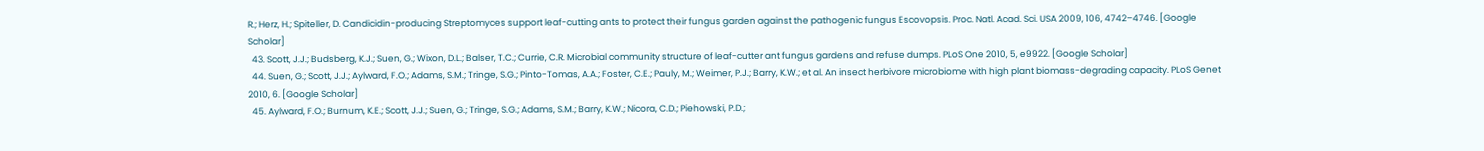R.; Herz, H.; Spiteller, D. Candicidin-producing Streptomyces support leaf-cutting ants to protect their fungus garden against the pathogenic fungus Escovopsis. Proc. Natl. Acad. Sci. USA 2009, 106, 4742–4746. [Google Scholar]
  43. Scott, J.J.; Budsberg, K.J.; Suen, G.; Wixon, D.L.; Balser, T.C.; Currie, C.R. Microbial community structure of leaf-cutter ant fungus gardens and refuse dumps. PLoS One 2010, 5, e9922. [Google Scholar]
  44. Suen, G.; Scott, J.J.; Aylward, F.O.; Adams, S.M.; Tringe, S.G.; Pinto-Tomas, A.A.; Foster, C.E.; Pauly, M.; Weimer, P.J.; Barry, K.W.; et al. An insect herbivore microbiome with high plant biomass-degrading capacity. PLoS Genet 2010, 6. [Google Scholar]
  45. Aylward, F.O.; Burnum, K.E.; Scott, J.J.; Suen, G.; Tringe, S.G.; Adams, S.M.; Barry, K.W.; Nicora, C.D.; Piehowski, P.D.;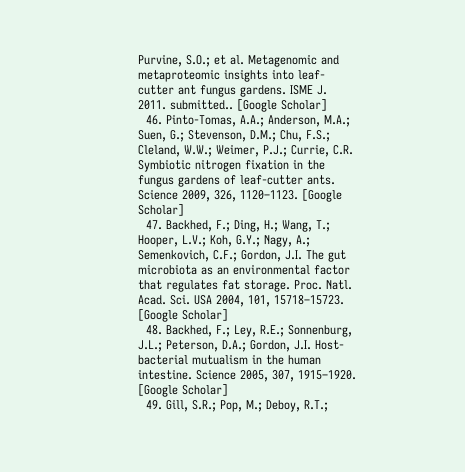Purvine, S.O.; et al. Metagenomic and metaproteomic insights into leaf-cutter ant fungus gardens. ISME J. 2011. submitted.. [Google Scholar]
  46. Pinto-Tomas, A.A.; Anderson, M.A.; Suen, G.; Stevenson, D.M.; Chu, F.S.; Cleland, W.W.; Weimer, P.J.; Currie, C.R. Symbiotic nitrogen fixation in the fungus gardens of leaf-cutter ants. Science 2009, 326, 1120–1123. [Google Scholar]
  47. Backhed, F.; Ding, H.; Wang, T.; Hooper, L.V.; Koh, G.Y.; Nagy, A.; Semenkovich, C.F.; Gordon, J.I. The gut microbiota as an environmental factor that regulates fat storage. Proc. Natl. Acad. Sci. USA 2004, 101, 15718–15723. [Google Scholar]
  48. Backhed, F.; Ley, R.E.; Sonnenburg, J.L.; Peterson, D.A.; Gordon, J.I. Host-bacterial mutualism in the human intestine. Science 2005, 307, 1915–1920. [Google Scholar]
  49. Gill, S.R.; Pop, M.; Deboy, R.T.;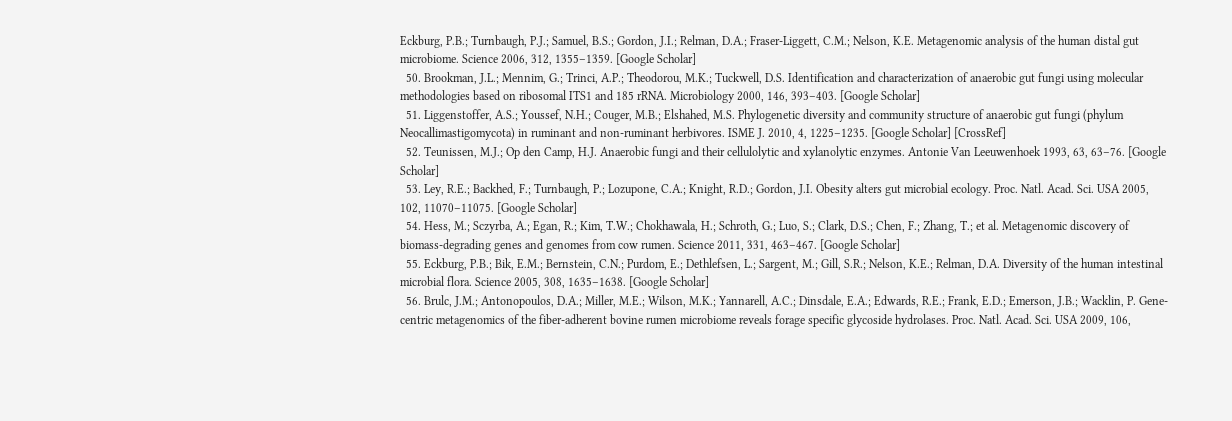Eckburg, P.B.; Turnbaugh, P.J.; Samuel, B.S.; Gordon, J.I.; Relman, D.A.; Fraser-Liggett, C.M.; Nelson, K.E. Metagenomic analysis of the human distal gut microbiome. Science 2006, 312, 1355–1359. [Google Scholar]
  50. Brookman, J.L.; Mennim, G.; Trinci, A.P.; Theodorou, M.K.; Tuckwell, D.S. Identification and characterization of anaerobic gut fungi using molecular methodologies based on ribosomal ITS1 and 185 rRNA. Microbiology 2000, 146, 393–403. [Google Scholar]
  51. Liggenstoffer, A.S.; Youssef, N.H.; Couger, M.B.; Elshahed, M.S. Phylogenetic diversity and community structure of anaerobic gut fungi (phylum Neocallimastigomycota) in ruminant and non-ruminant herbivores. ISME J. 2010, 4, 1225–1235. [Google Scholar] [CrossRef]
  52. Teunissen, M.J.; Op den Camp, H.J. Anaerobic fungi and their cellulolytic and xylanolytic enzymes. Antonie Van Leeuwenhoek 1993, 63, 63–76. [Google Scholar]
  53. Ley, R.E.; Backhed, F.; Turnbaugh, P.; Lozupone, C.A.; Knight, R.D.; Gordon, J.I. Obesity alters gut microbial ecology. Proc. Natl. Acad. Sci. USA 2005, 102, 11070–11075. [Google Scholar]
  54. Hess, M.; Sczyrba, A.; Egan, R.; Kim, T.W.; Chokhawala, H.; Schroth, G.; Luo, S.; Clark, D.S.; Chen, F.; Zhang, T.; et al. Metagenomic discovery of biomass-degrading genes and genomes from cow rumen. Science 2011, 331, 463–467. [Google Scholar]
  55. Eckburg, P.B.; Bik, E.M.; Bernstein, C.N.; Purdom, E.; Dethlefsen, L.; Sargent, M.; Gill, S.R.; Nelson, K.E.; Relman, D.A. Diversity of the human intestinal microbial flora. Science 2005, 308, 1635–1638. [Google Scholar]
  56. Brulc, J.M.; Antonopoulos, D.A.; Miller, M.E.; Wilson, M.K.; Yannarell, A.C.; Dinsdale, E.A.; Edwards, R.E.; Frank, E.D.; Emerson, J.B.; Wacklin, P. Gene-centric metagenomics of the fiber-adherent bovine rumen microbiome reveals forage specific glycoside hydrolases. Proc. Natl. Acad. Sci. USA 2009, 106,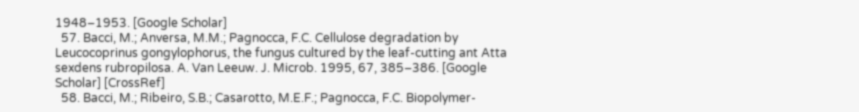1948–1953. [Google Scholar]
  57. Bacci, M.; Anversa, M.M.; Pagnocca, F.C. Cellulose degradation by Leucocoprinus gongylophorus, the fungus cultured by the leaf-cutting ant Atta sexdens rubropilosa. A. Van Leeuw. J. Microb. 1995, 67, 385–386. [Google Scholar] [CrossRef]
  58. Bacci, M.; Ribeiro, S.B.; Casarotto, M.E.F.; Pagnocca, F.C. Biopolymer-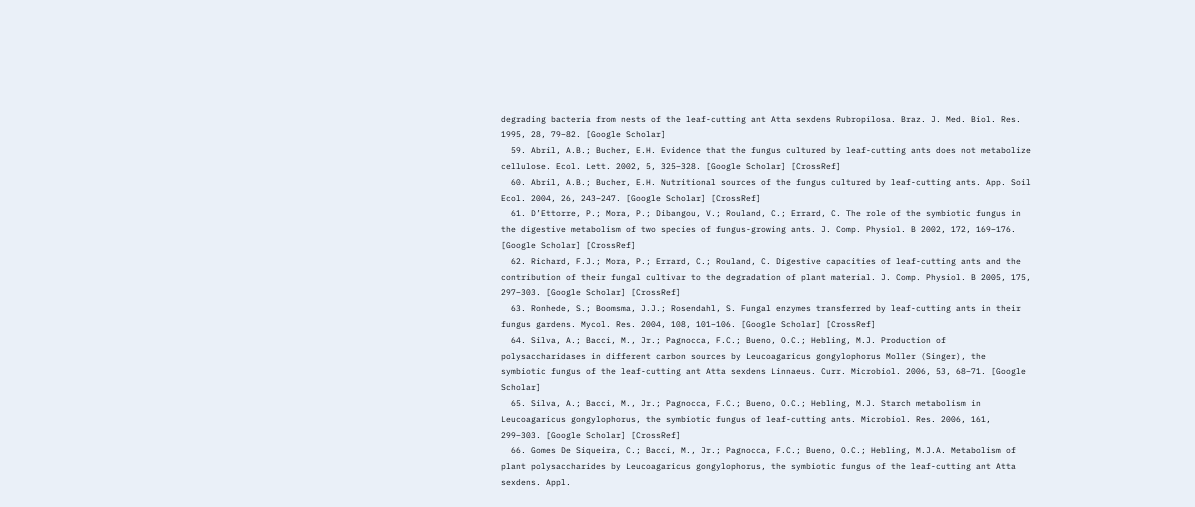degrading bacteria from nests of the leaf-cutting ant Atta sexdens Rubropilosa. Braz. J. Med. Biol. Res. 1995, 28, 79–82. [Google Scholar]
  59. Abril, A.B.; Bucher, E.H. Evidence that the fungus cultured by leaf-cutting ants does not metabolize cellulose. Ecol. Lett. 2002, 5, 325–328. [Google Scholar] [CrossRef]
  60. Abril, A.B.; Bucher, E.H. Nutritional sources of the fungus cultured by leaf-cutting ants. App. Soil Ecol. 2004, 26, 243–247. [Google Scholar] [CrossRef]
  61. D’Ettorre, P.; Mora, P.; Dibangou, V.; Rouland, C.; Errard, C. The role of the symbiotic fungus in the digestive metabolism of two species of fungus-growing ants. J. Comp. Physiol. B 2002, 172, 169–176. [Google Scholar] [CrossRef]
  62. Richard, F.J.; Mora, P.; Errard, C.; Rouland, C. Digestive capacities of leaf-cutting ants and the contribution of their fungal cultivar to the degradation of plant material. J. Comp. Physiol. B 2005, 175, 297–303. [Google Scholar] [CrossRef]
  63. Ronhede, S.; Boomsma, J.J.; Rosendahl, S. Fungal enzymes transferred by leaf-cutting ants in their fungus gardens. Mycol. Res. 2004, 108, 101–106. [Google Scholar] [CrossRef]
  64. Silva, A.; Bacci, M., Jr.; Pagnocca, F.C.; Bueno, O.C.; Hebling, M.J. Production of polysaccharidases in different carbon sources by Leucoagaricus gongylophorus Moller (Singer), the symbiotic fungus of the leaf-cutting ant Atta sexdens Linnaeus. Curr. Microbiol. 2006, 53, 68–71. [Google Scholar]
  65. Silva, A.; Bacci, M., Jr.; Pagnocca, F.C.; Bueno, O.C.; Hebling, M.J. Starch metabolism in Leucoagaricus gongylophorus, the symbiotic fungus of leaf-cutting ants. Microbiol. Res. 2006, 161, 299–303. [Google Scholar] [CrossRef]
  66. Gomes De Siqueira, C.; Bacci, M., Jr.; Pagnocca, F.C.; Bueno, O.C.; Hebling, M.J.A. Metabolism of plant polysaccharides by Leucoagaricus gongylophorus, the symbiotic fungus of the leaf-cutting ant Atta sexdens. Appl.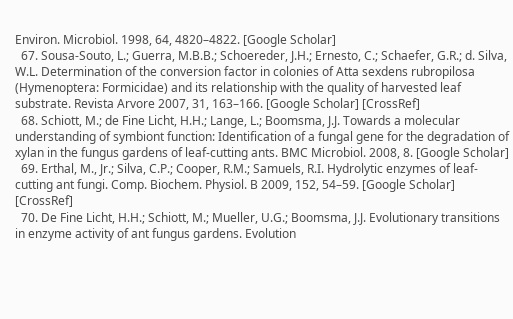Environ. Microbiol. 1998, 64, 4820–4822. [Google Scholar]
  67. Sousa-Souto, L.; Guerra, M.B.B.; Schoereder, J.H.; Ernesto, C.; Schaefer, G.R.; d. Silva, W.L. Determination of the conversion factor in colonies of Atta sexdens rubropilosa (Hymenoptera: Formicidae) and its relationship with the quality of harvested leaf substrate. Revista Arvore 2007, 31, 163–166. [Google Scholar] [CrossRef]
  68. Schiott, M.; de Fine Licht, H.H.; Lange, L.; Boomsma, J.J. Towards a molecular understanding of symbiont function: Identification of a fungal gene for the degradation of xylan in the fungus gardens of leaf-cutting ants. BMC Microbiol. 2008, 8. [Google Scholar]
  69. Erthal, M., Jr.; Silva, C.P.; Cooper, R.M.; Samuels, R.I. Hydrolytic enzymes of leaf-cutting ant fungi. Comp. Biochem. Physiol. B 2009, 152, 54–59. [Google Scholar] [CrossRef]
  70. De Fine Licht, H.H.; Schiott, M.; Mueller, U.G.; Boomsma, J.J. Evolutionary transitions in enzyme activity of ant fungus gardens. Evolution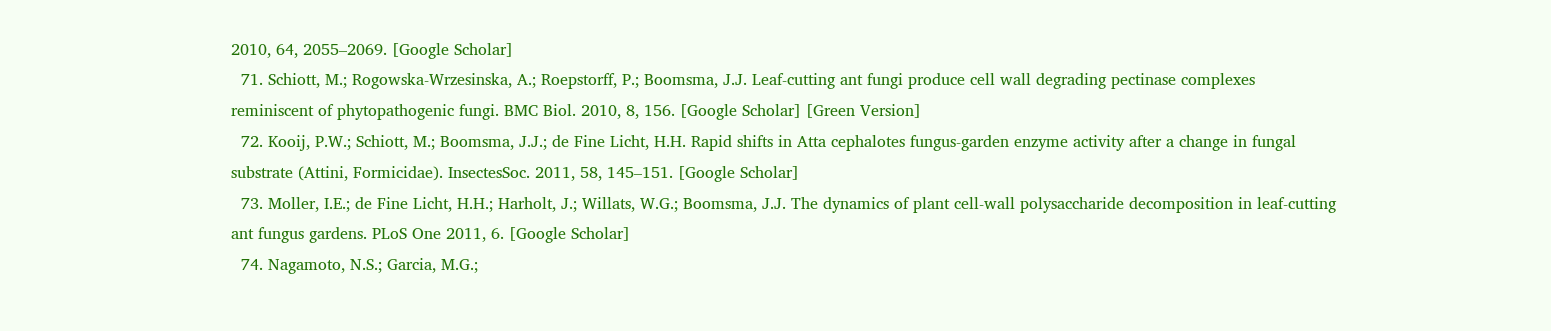2010, 64, 2055–2069. [Google Scholar]
  71. Schiott, M.; Rogowska-Wrzesinska, A.; Roepstorff, P.; Boomsma, J.J. Leaf-cutting ant fungi produce cell wall degrading pectinase complexes reminiscent of phytopathogenic fungi. BMC Biol. 2010, 8, 156. [Google Scholar] [Green Version]
  72. Kooij, P.W.; Schiott, M.; Boomsma, J.J.; de Fine Licht, H.H. Rapid shifts in Atta cephalotes fungus-garden enzyme activity after a change in fungal substrate (Attini, Formicidae). InsectesSoc. 2011, 58, 145–151. [Google Scholar]
  73. Moller, I.E.; de Fine Licht, H.H.; Harholt, J.; Willats, W.G.; Boomsma, J.J. The dynamics of plant cell-wall polysaccharide decomposition in leaf-cutting ant fungus gardens. PLoS One 2011, 6. [Google Scholar]
  74. Nagamoto, N.S.; Garcia, M.G.;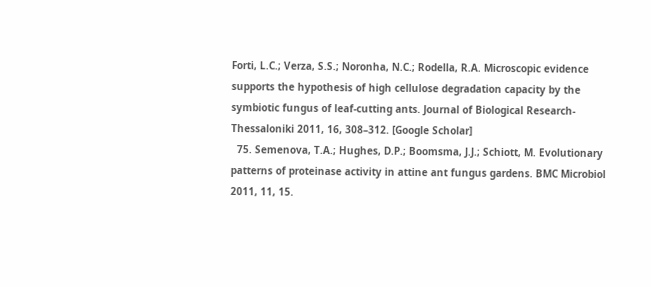Forti, L.C.; Verza, S.S.; Noronha, N.C.; Rodella, R.A. Microscopic evidence supports the hypothesis of high cellulose degradation capacity by the symbiotic fungus of leaf-cutting ants. Journal of Biological Research-Thessaloniki 2011, 16, 308–312. [Google Scholar]
  75. Semenova, T.A.; Hughes, D.P.; Boomsma, J.J.; Schiott, M. Evolutionary patterns of proteinase activity in attine ant fungus gardens. BMC Microbiol 2011, 11, 15.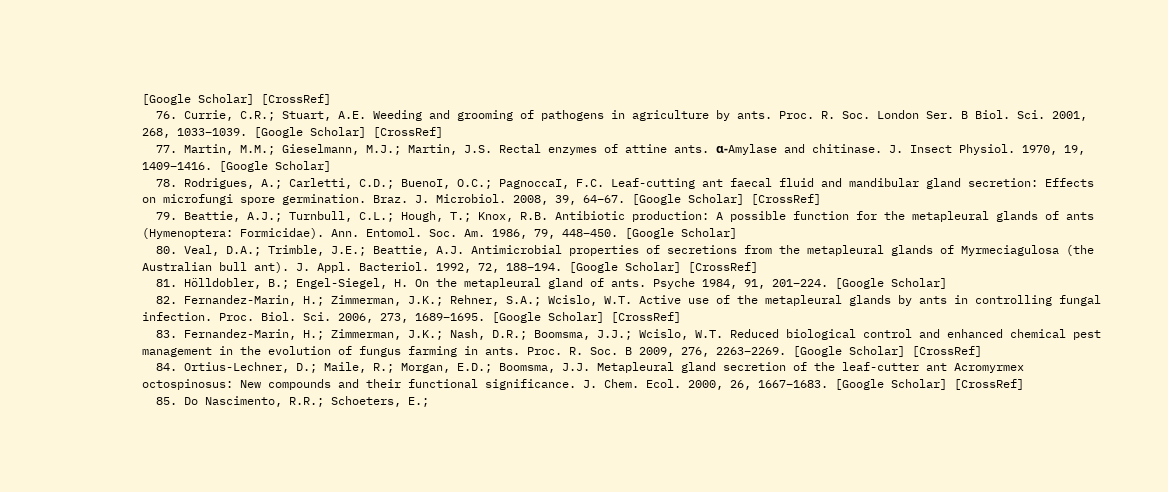[Google Scholar] [CrossRef]
  76. Currie, C.R.; Stuart, A.E. Weeding and grooming of pathogens in agriculture by ants. Proc. R. Soc. London Ser. B Biol. Sci. 2001, 268, 1033–1039. [Google Scholar] [CrossRef]
  77. Martin, M.M.; Gieselmann, M.J.; Martin, J.S. Rectal enzymes of attine ants. α-Amylase and chitinase. J. Insect Physiol. 1970, 19, 1409–1416. [Google Scholar]
  78. Rodrigues, A.; Carletti, C.D.; BuenoI, O.C.; PagnoccaI, F.C. Leaf-cutting ant faecal fluid and mandibular gland secretion: Effects on microfungi spore germination. Braz. J. Microbiol. 2008, 39, 64–67. [Google Scholar] [CrossRef]
  79. Beattie, A.J.; Turnbull, C.L.; Hough, T.; Knox, R.B. Antibiotic production: A possible function for the metapleural glands of ants (Hymenoptera: Formicidae). Ann. Entomol. Soc. Am. 1986, 79, 448–450. [Google Scholar]
  80. Veal, D.A.; Trimble, J.E.; Beattie, A.J. Antimicrobial properties of secretions from the metapleural glands of Myrmeciagulosa (the Australian bull ant). J. Appl. Bacteriol. 1992, 72, 188–194. [Google Scholar] [CrossRef]
  81. Hölldobler, B.; Engel-Siegel, H. On the metapleural gland of ants. Psyche 1984, 91, 201–224. [Google Scholar]
  82. Fernandez-Marin, H.; Zimmerman, J.K.; Rehner, S.A.; Wcislo, W.T. Active use of the metapleural glands by ants in controlling fungal infection. Proc. Biol. Sci. 2006, 273, 1689–1695. [Google Scholar] [CrossRef]
  83. Fernandez-Marin, H.; Zimmerman, J.K.; Nash, D.R.; Boomsma, J.J.; Wcislo, W.T. Reduced biological control and enhanced chemical pest management in the evolution of fungus farming in ants. Proc. R. Soc. B 2009, 276, 2263–2269. [Google Scholar] [CrossRef]
  84. Ortius-Lechner, D.; Maile, R.; Morgan, E.D.; Boomsma, J.J. Metapleural gland secretion of the leaf-cutter ant Acromyrmex octospinosus: New compounds and their functional significance. J. Chem. Ecol. 2000, 26, 1667–1683. [Google Scholar] [CrossRef]
  85. Do Nascimento, R.R.; Schoeters, E.;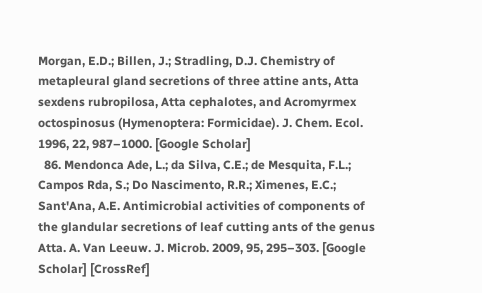Morgan, E.D.; Billen, J.; Stradling, D.J. Chemistry of metapleural gland secretions of three attine ants, Atta sexdens rubropilosa, Atta cephalotes, and Acromyrmex octospinosus (Hymenoptera: Formicidae). J. Chem. Ecol. 1996, 22, 987–1000. [Google Scholar]
  86. Mendonca Ade, L.; da Silva, C.E.; de Mesquita, F.L.; Campos Rda, S.; Do Nascimento, R.R.; Ximenes, E.C.; Sant'Ana, A.E. Antimicrobial activities of components of the glandular secretions of leaf cutting ants of the genus Atta. A. Van Leeuw. J. Microb. 2009, 95, 295–303. [Google Scholar] [CrossRef]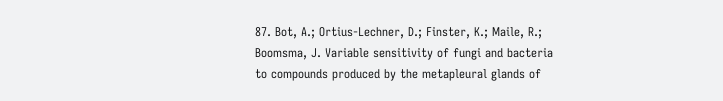87. Bot, A.; Ortius-Lechner, D.; Finster, K.; Maile, R.; Boomsma, J. Variable sensitivity of fungi and bacteria to compounds produced by the metapleural glands of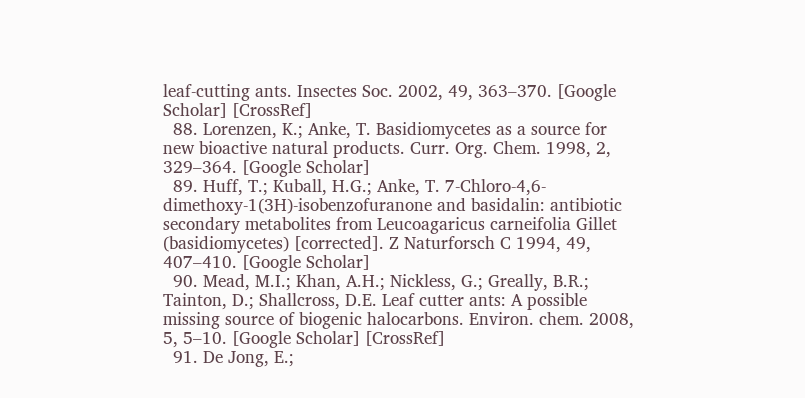leaf-cutting ants. Insectes Soc. 2002, 49, 363–370. [Google Scholar] [CrossRef]
  88. Lorenzen, K.; Anke, T. Basidiomycetes as a source for new bioactive natural products. Curr. Org. Chem. 1998, 2, 329–364. [Google Scholar]
  89. Huff, T.; Kuball, H.G.; Anke, T. 7-Chloro-4,6-dimethoxy-1(3H)-isobenzofuranone and basidalin: antibiotic secondary metabolites from Leucoagaricus carneifolia Gillet (basidiomycetes) [corrected]. Z Naturforsch C 1994, 49, 407–410. [Google Scholar]
  90. Mead, M.I.; Khan, A.H.; Nickless, G.; Greally, B.R.; Tainton, D.; Shallcross, D.E. Leaf cutter ants: A possible missing source of biogenic halocarbons. Environ. chem. 2008, 5, 5–10. [Google Scholar] [CrossRef]
  91. De Jong, E.;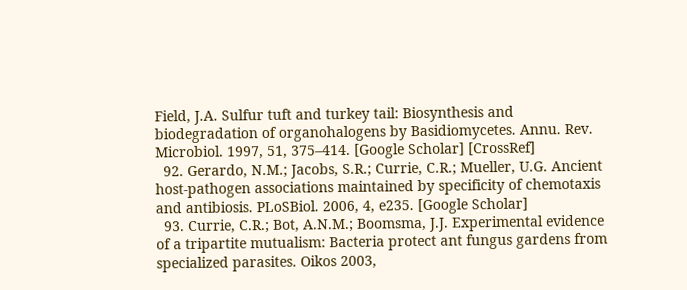Field, J.A. Sulfur tuft and turkey tail: Biosynthesis and biodegradation of organohalogens by Basidiomycetes. Annu. Rev. Microbiol. 1997, 51, 375–414. [Google Scholar] [CrossRef]
  92. Gerardo, N.M.; Jacobs, S.R.; Currie, C.R.; Mueller, U.G. Ancient host-pathogen associations maintained by specificity of chemotaxis and antibiosis. PLoSBiol. 2006, 4, e235. [Google Scholar]
  93. Currie, C.R.; Bot, A.N.M.; Boomsma, J.J. Experimental evidence of a tripartite mutualism: Bacteria protect ant fungus gardens from specialized parasites. Oikos 2003,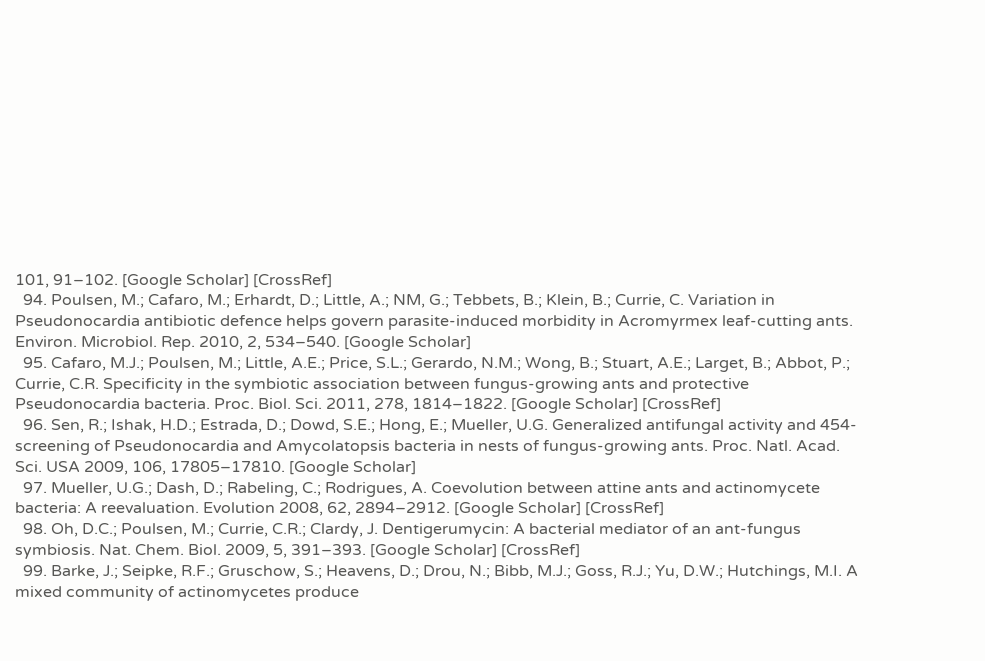101, 91–102. [Google Scholar] [CrossRef]
  94. Poulsen, M.; Cafaro, M.; Erhardt, D.; Little, A.; NM, G.; Tebbets, B.; Klein, B.; Currie, C. Variation in Pseudonocardia antibiotic defence helps govern parasite-induced morbidity in Acromyrmex leaf-cutting ants. Environ. Microbiol. Rep. 2010, 2, 534–540. [Google Scholar]
  95. Cafaro, M.J.; Poulsen, M.; Little, A.E.; Price, S.L.; Gerardo, N.M.; Wong, B.; Stuart, A.E.; Larget, B.; Abbot, P.; Currie, C.R. Specificity in the symbiotic association between fungus-growing ants and protective Pseudonocardia bacteria. Proc. Biol. Sci. 2011, 278, 1814–1822. [Google Scholar] [CrossRef]
  96. Sen, R.; Ishak, H.D.; Estrada, D.; Dowd, S.E.; Hong, E.; Mueller, U.G. Generalized antifungal activity and 454-screening of Pseudonocardia and Amycolatopsis bacteria in nests of fungus-growing ants. Proc. Natl. Acad. Sci. USA 2009, 106, 17805–17810. [Google Scholar]
  97. Mueller, U.G.; Dash, D.; Rabeling, C.; Rodrigues, A. Coevolution between attine ants and actinomycete bacteria: A reevaluation. Evolution 2008, 62, 2894–2912. [Google Scholar] [CrossRef]
  98. Oh, D.C.; Poulsen, M.; Currie, C.R.; Clardy, J. Dentigerumycin: A bacterial mediator of an ant-fungus symbiosis. Nat. Chem. Biol. 2009, 5, 391–393. [Google Scholar] [CrossRef]
  99. Barke, J.; Seipke, R.F.; Gruschow, S.; Heavens, D.; Drou, N.; Bibb, M.J.; Goss, R.J.; Yu, D.W.; Hutchings, M.I. A mixed community of actinomycetes produce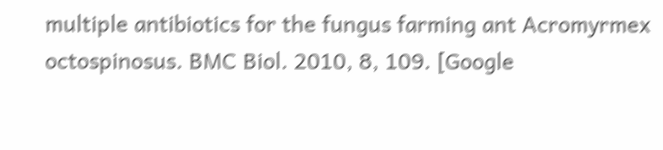multiple antibiotics for the fungus farming ant Acromyrmex octospinosus. BMC Biol. 2010, 8, 109. [Google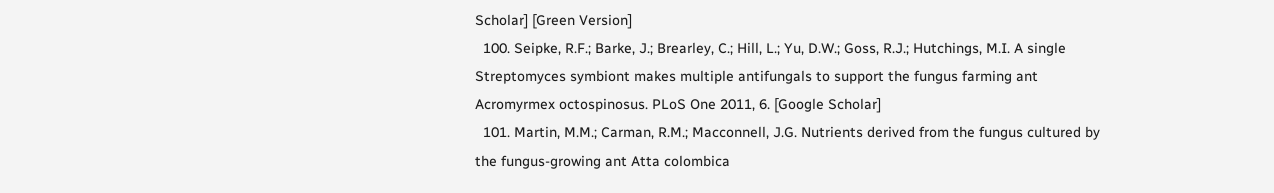Scholar] [Green Version]
  100. Seipke, R.F.; Barke, J.; Brearley, C.; Hill, L.; Yu, D.W.; Goss, R.J.; Hutchings, M.I. A single Streptomyces symbiont makes multiple antifungals to support the fungus farming ant Acromyrmex octospinosus. PLoS One 2011, 6. [Google Scholar]
  101. Martin, M.M.; Carman, R.M.; Macconnell, J.G. Nutrients derived from the fungus cultured by the fungus-growing ant Atta colombica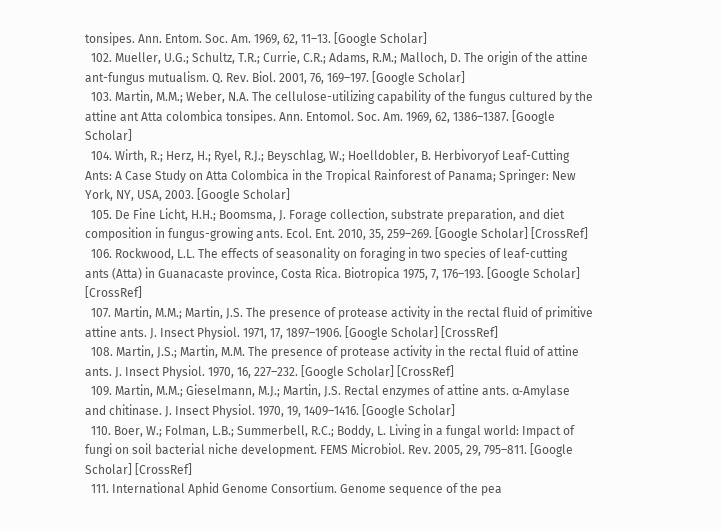tonsipes. Ann. Entom. Soc. Am. 1969, 62, 11–13. [Google Scholar]
  102. Mueller, U.G.; Schultz, T.R.; Currie, C.R.; Adams, R.M.; Malloch, D. The origin of the attine ant-fungus mutualism. Q. Rev. Biol. 2001, 76, 169–197. [Google Scholar]
  103. Martin, M.M.; Weber, N.A. The cellulose-utilizing capability of the fungus cultured by the attine ant Atta colombica tonsipes. Ann. Entomol. Soc. Am. 1969, 62, 1386–1387. [Google Scholar]
  104. Wirth, R.; Herz, H.; Ryel, R.J.; Beyschlag, W.; Hoelldobler, B. Herbivoryof Leaf-Cutting Ants: A Case Study on Atta Colombica in the Tropical Rainforest of Panama; Springer: New York, NY, USA, 2003. [Google Scholar]
  105. De Fine Licht, H.H.; Boomsma, J. Forage collection, substrate preparation, and diet composition in fungus-growing ants. Ecol. Ent. 2010, 35, 259–269. [Google Scholar] [CrossRef]
  106. Rockwood, L.L. The effects of seasonality on foraging in two species of leaf-cutting ants (Atta) in Guanacaste province, Costa Rica. Biotropica 1975, 7, 176–193. [Google Scholar] [CrossRef]
  107. Martin, M.M.; Martin, J.S. The presence of protease activity in the rectal fluid of primitive attine ants. J. Insect Physiol. 1971, 17, 1897–1906. [Google Scholar] [CrossRef]
  108. Martin, J.S.; Martin, M.M. The presence of protease activity in the rectal fluid of attine ants. J. Insect Physiol. 1970, 16, 227–232. [Google Scholar] [CrossRef]
  109. Martin, M.M.; Gieselmann, M.J.; Martin, J.S. Rectal enzymes of attine ants. α-Amylase and chitinase. J. Insect Physiol. 1970, 19, 1409–1416. [Google Scholar]
  110. Boer, W.; Folman, L.B.; Summerbell, R.C.; Boddy, L. Living in a fungal world: Impact of fungi on soil bacterial niche development. FEMS Microbiol. Rev. 2005, 29, 795–811. [Google Scholar] [CrossRef]
  111. International Aphid Genome Consortium. Genome sequence of the pea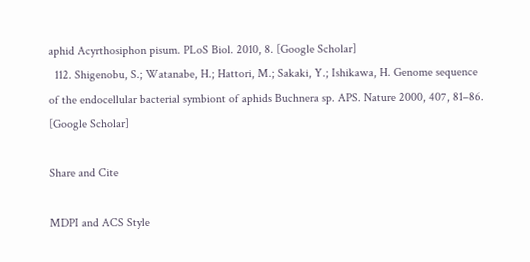aphid Acyrthosiphon pisum. PLoS Biol. 2010, 8. [Google Scholar]
  112. Shigenobu, S.; Watanabe, H.; Hattori, M.; Sakaki, Y.; Ishikawa, H. Genome sequence of the endocellular bacterial symbiont of aphids Buchnera sp. APS. Nature 2000, 407, 81–86. [Google Scholar]

Share and Cite

MDPI and ACS Style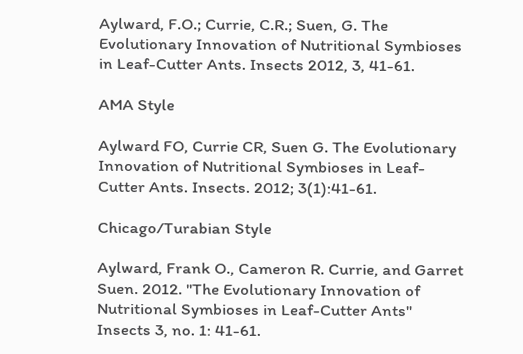Aylward, F.O.; Currie, C.R.; Suen, G. The Evolutionary Innovation of Nutritional Symbioses in Leaf-Cutter Ants. Insects 2012, 3, 41-61.

AMA Style

Aylward FO, Currie CR, Suen G. The Evolutionary Innovation of Nutritional Symbioses in Leaf-Cutter Ants. Insects. 2012; 3(1):41-61.

Chicago/Turabian Style

Aylward, Frank O., Cameron R. Currie, and Garret Suen. 2012. "The Evolutionary Innovation of Nutritional Symbioses in Leaf-Cutter Ants" Insects 3, no. 1: 41-61.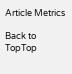Article Metrics

Back to TopTop